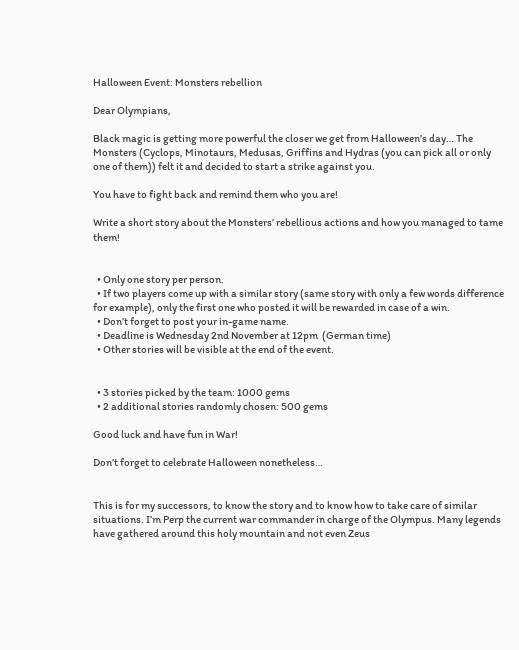Halloween Event: Monsters rebellion

Dear Olympians,

Black magic is getting more powerful the closer we get from Halloween’s day… The Monsters (Cyclops, Minotaurs, Medusas, Griffins and Hydras (you can pick all or only one of them)) felt it and decided to start a strike against you.

You have to fight back and remind them who you are!

Write a short story about the Monsters’ rebellious actions and how you managed to tame them!


  • Only one story per person.
  • If two players come up with a similar story (same story with only a few words difference for example), only the first one who posted it will be rewarded in case of a win.
  • Don’t forget to post your in-game name.
  • Deadline is Wednesday 2nd November at 12pm  (German time)
  • Other stories will be visible at the end of the event.


  • 3 stories picked by the team: 1000 gems
  • 2 additional stories randomly chosen: 500 gems

Good luck and have fun in War!

Don’t forget to celebrate Halloween nonetheless…


This is for my successors, to know the story and to know how to take care of similar situations. I’m Perp the current war commander in charge of the Olympus. Many legends have gathered around this holy mountain and not even Zeus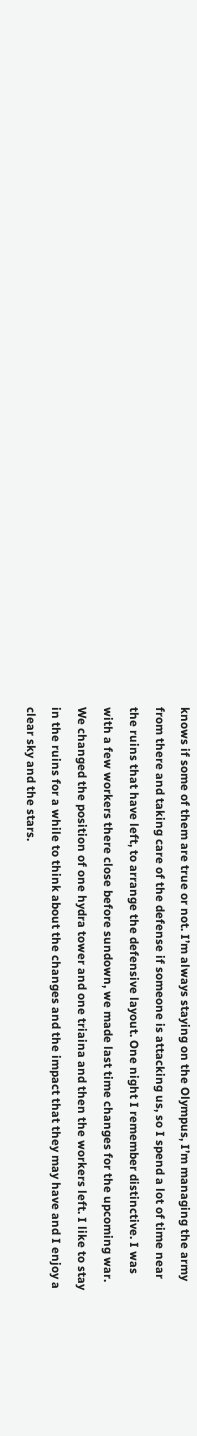knows if some of them are true or not. I’m always staying on the Olympus, I’m managing the army from there and taking care of the defense if someone is attacking us, so I spend a lot of time near the ruins that have left, to arrange the defensive layout. One night I remember distinctive. I was with a few workers there close before sundown, we made last time changes for the upcoming war. We changed the position of one hydra tower and one triaina and then the workers left. I like to stay in the ruins for a while to think about the changes and the impact that they may have and I enjoy a clear sky and the stars.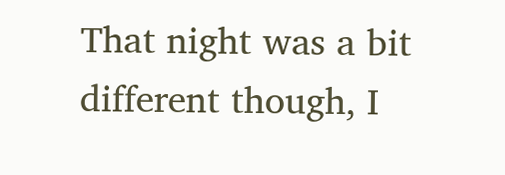That night was a bit different though, I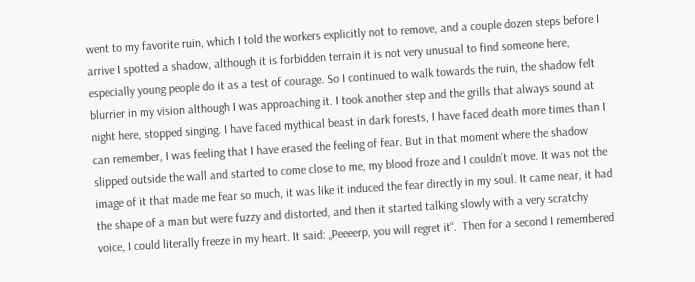went to my favorite ruin, which I told the workers explicitly not to remove, and a couple dozen steps before I arrive I spotted a shadow, although it is forbidden terrain it is not very unusual to find someone here, especially young people do it as a test of courage. So I continued to walk towards the ruin, the shadow felt blurrier in my vision although I was approaching it. I took another step and the grills that always sound at night here, stopped singing. I have faced mythical beast in dark forests, I have faced death more times than I can remember, I was feeling that I have erased the feeling of fear. But in that moment where the shadow slipped outside the wall and started to come close to me, my blood froze and I couldn’t move. It was not the image of it that made me fear so much, it was like it induced the fear directly in my soul. It came near, it had the shape of a man but were fuzzy and distorted, and then it started talking slowly with a very scratchy voice, I could literally freeze in my heart. It said: „Peeeerp, you will regret it“.  Then for a second I remembered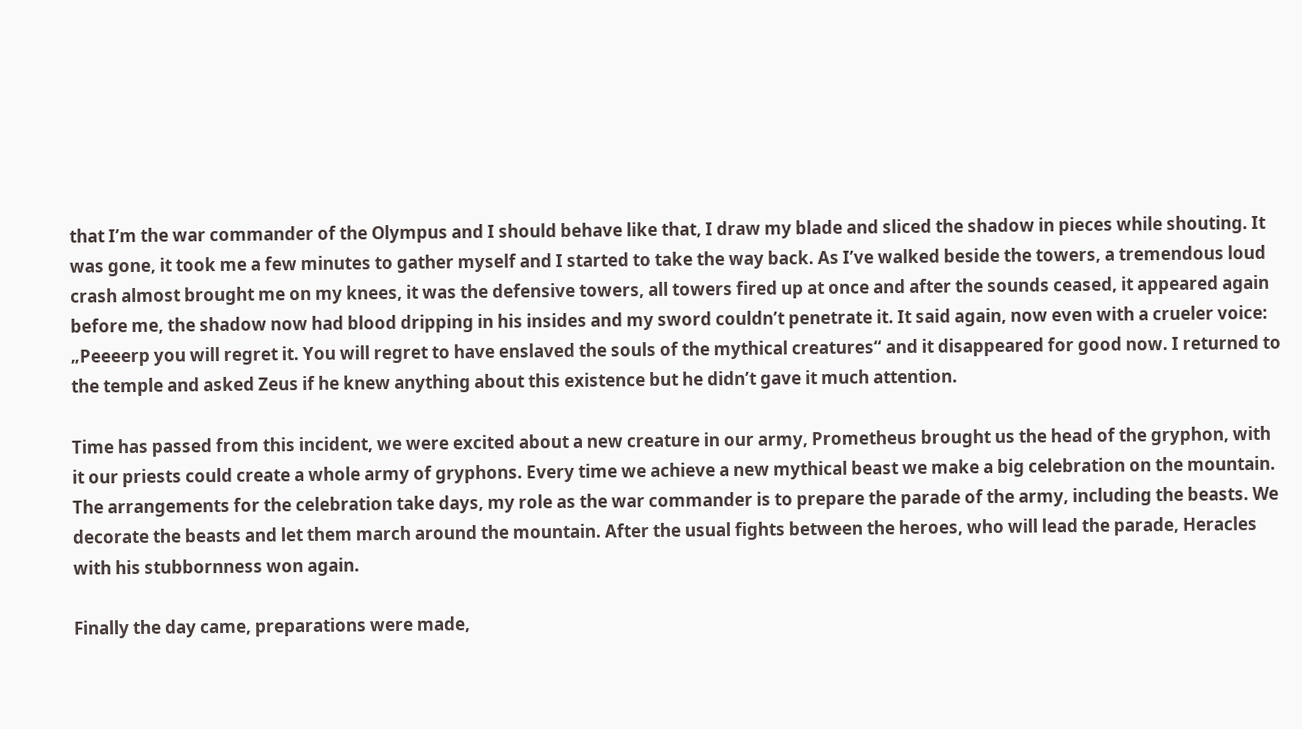that I’m the war commander of the Olympus and I should behave like that, I draw my blade and sliced the shadow in pieces while shouting. It was gone, it took me a few minutes to gather myself and I started to take the way back. As I’ve walked beside the towers, a tremendous loud crash almost brought me on my knees, it was the defensive towers, all towers fired up at once and after the sounds ceased, it appeared again before me, the shadow now had blood dripping in his insides and my sword couldn’t penetrate it. It said again, now even with a crueler voice: „Peeeerp you will regret it. You will regret to have enslaved the souls of the mythical creatures“ and it disappeared for good now. I returned to the temple and asked Zeus if he knew anything about this existence but he didn’t gave it much attention.

Time has passed from this incident, we were excited about a new creature in our army, Prometheus brought us the head of the gryphon, with it our priests could create a whole army of gryphons. Every time we achieve a new mythical beast we make a big celebration on the mountain. The arrangements for the celebration take days, my role as the war commander is to prepare the parade of the army, including the beasts. We decorate the beasts and let them march around the mountain. After the usual fights between the heroes, who will lead the parade, Heracles with his stubbornness won again.

Finally the day came, preparations were made,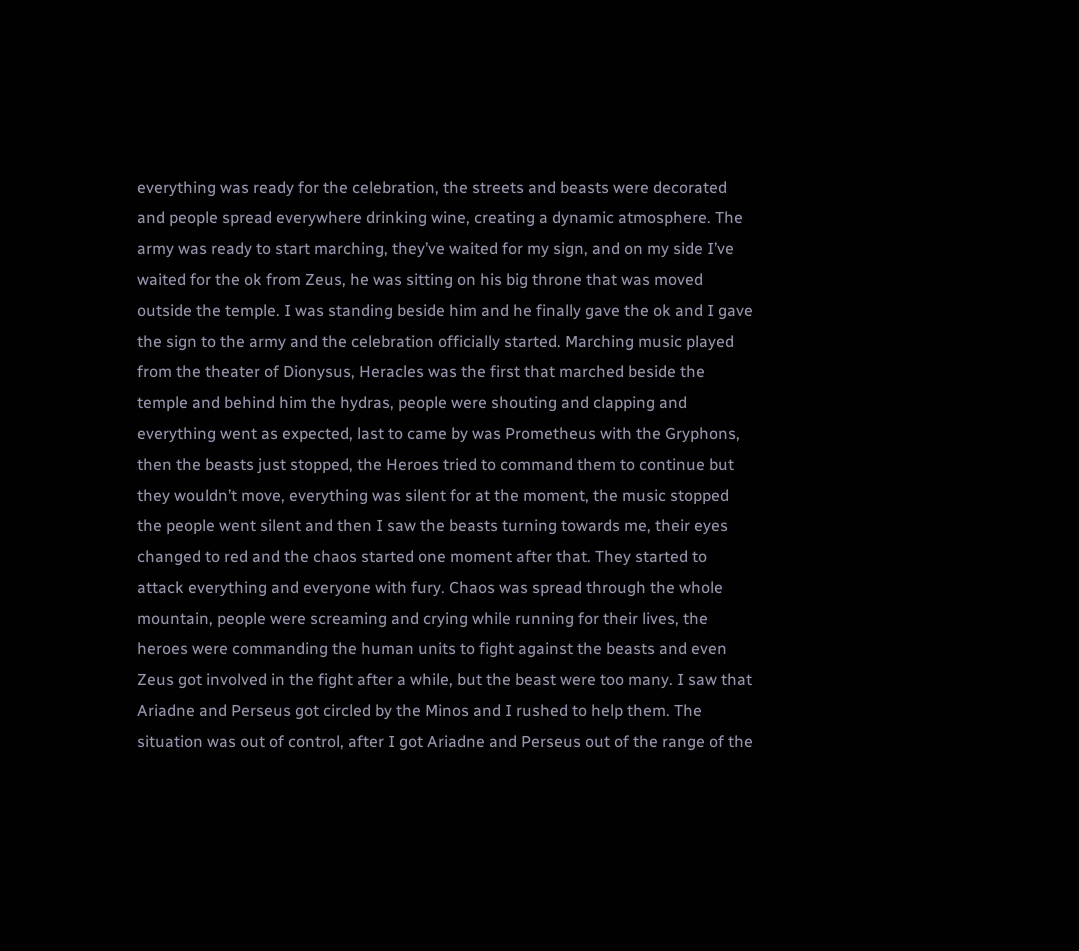everything was ready for the celebration, the streets and beasts were decorated and people spread everywhere drinking wine, creating a dynamic atmosphere. The army was ready to start marching, they’ve waited for my sign, and on my side I’ve waited for the ok from Zeus, he was sitting on his big throne that was moved outside the temple. I was standing beside him and he finally gave the ok and I gave the sign to the army and the celebration officially started. Marching music played from the theater of Dionysus, Heracles was the first that marched beside the temple and behind him the hydras, people were shouting and clapping and everything went as expected, last to came by was Prometheus with the Gryphons, then the beasts just stopped, the Heroes tried to command them to continue but they wouldn’t move, everything was silent for at the moment, the music stopped the people went silent and then I saw the beasts turning towards me, their eyes changed to red and the chaos started one moment after that. They started to attack everything and everyone with fury. Chaos was spread through the whole mountain, people were screaming and crying while running for their lives, the heroes were commanding the human units to fight against the beasts and even Zeus got involved in the fight after a while, but the beast were too many. I saw that Ariadne and Perseus got circled by the Minos and I rushed to help them. The situation was out of control, after I got Ariadne and Perseus out of the range of the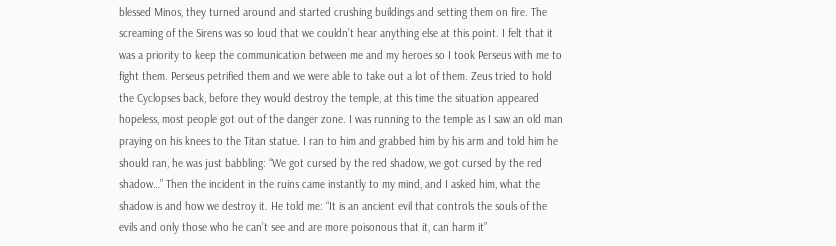blessed Minos, they turned around and started crushing buildings and setting them on fire. The screaming of the Sirens was so loud that we couldn’t hear anything else at this point. I felt that it was a priority to keep the communication between me and my heroes so I took Perseus with me to fight them. Perseus petrified them and we were able to take out a lot of them. Zeus tried to hold the Cyclopses back, before they would destroy the temple, at this time the situation appeared hopeless, most people got out of the danger zone. I was running to the temple as I saw an old man praying on his knees to the Titan statue. I ran to him and grabbed him by his arm and told him he should ran, he was just babbling: “We got cursed by the red shadow, we got cursed by the red shadow…” Then the incident in the ruins came instantly to my mind, and I asked him, what the shadow is and how we destroy it. He told me: “It is an ancient evil that controls the souls of the evils and only those who he can’t see and are more poisonous that it, can harm it”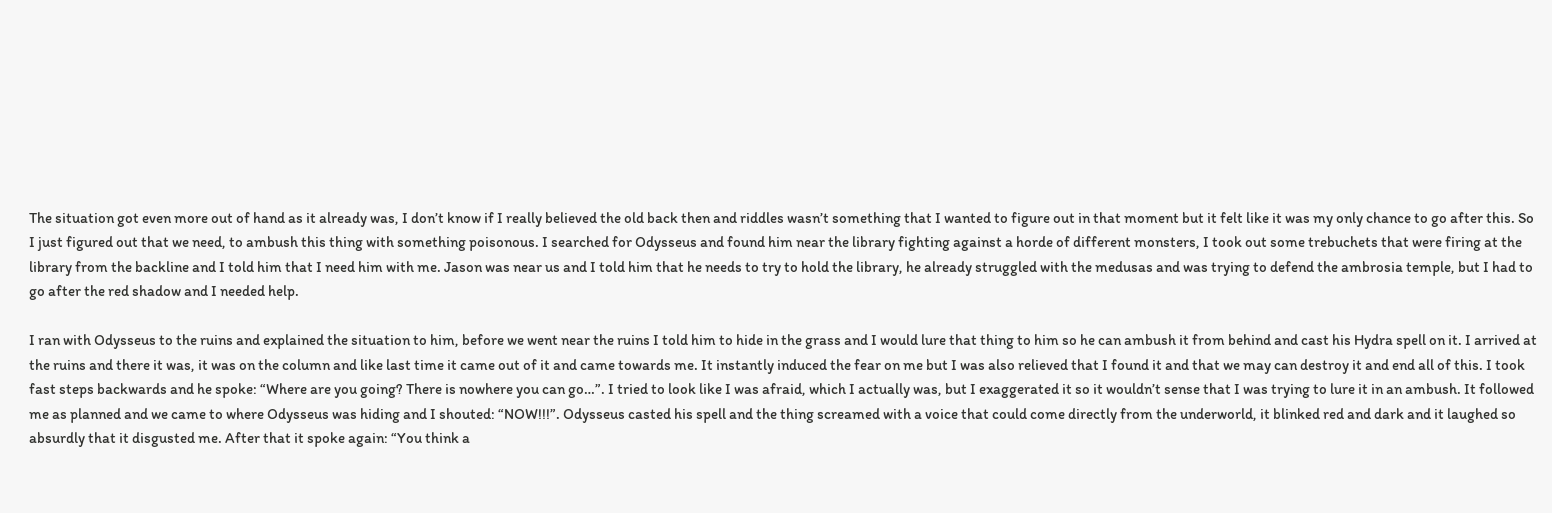The situation got even more out of hand as it already was, I don’t know if I really believed the old back then and riddles wasn’t something that I wanted to figure out in that moment but it felt like it was my only chance to go after this. So I just figured out that we need, to ambush this thing with something poisonous. I searched for Odysseus and found him near the library fighting against a horde of different monsters, I took out some trebuchets that were firing at the library from the backline and I told him that I need him with me. Jason was near us and I told him that he needs to try to hold the library, he already struggled with the medusas and was trying to defend the ambrosia temple, but I had to go after the red shadow and I needed help.

I ran with Odysseus to the ruins and explained the situation to him, before we went near the ruins I told him to hide in the grass and I would lure that thing to him so he can ambush it from behind and cast his Hydra spell on it. I arrived at the ruins and there it was, it was on the column and like last time it came out of it and came towards me. It instantly induced the fear on me but I was also relieved that I found it and that we may can destroy it and end all of this. I took fast steps backwards and he spoke: “Where are you going? There is nowhere you can go…”. I tried to look like I was afraid, which I actually was, but I exaggerated it so it wouldn’t sense that I was trying to lure it in an ambush. It followed me as planned and we came to where Odysseus was hiding and I shouted: “NOW!!!”. Odysseus casted his spell and the thing screamed with a voice that could come directly from the underworld, it blinked red and dark and it laughed so absurdly that it disgusted me. After that it spoke again: “You think a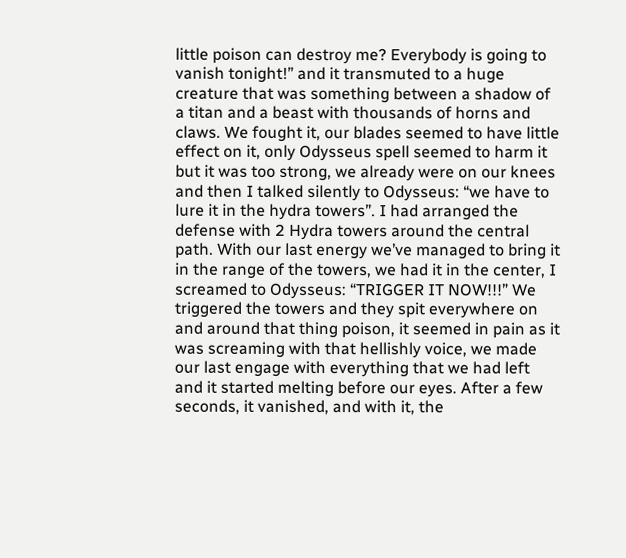little poison can destroy me? Everybody is going to vanish tonight!” and it transmuted to a huge creature that was something between a shadow of a titan and a beast with thousands of horns and claws. We fought it, our blades seemed to have little effect on it, only Odysseus spell seemed to harm it but it was too strong, we already were on our knees and then I talked silently to Odysseus: “we have to lure it in the hydra towers”. I had arranged the defense with 2 Hydra towers around the central path. With our last energy we’ve managed to bring it in the range of the towers, we had it in the center, I screamed to Odysseus: “TRIGGER IT NOW!!!” We triggered the towers and they spit everywhere on and around that thing poison, it seemed in pain as it was screaming with that hellishly voice, we made our last engage with everything that we had left and it started melting before our eyes. After a few seconds, it vanished, and with it, the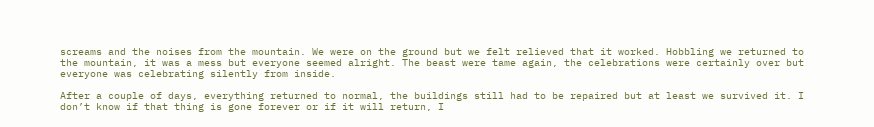screams and the noises from the mountain. We were on the ground but we felt relieved that it worked. Hobbling we returned to the mountain, it was a mess but everyone seemed alright. The beast were tame again, the celebrations were certainly over but everyone was celebrating silently from inside.

After a couple of days, everything returned to normal, the buildings still had to be repaired but at least we survived it. I don’t know if that thing is gone forever or if it will return, I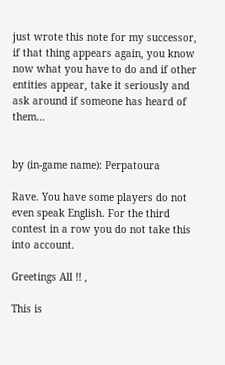just wrote this note for my successor, if that thing appears again, you know now what you have to do and if other entities appear, take it seriously and ask around if someone has heard of them…


by (in-game name): Perpatoura

Rave. You have some players do not even speak English. For the third contest in a row you do not take this into account.

Greetings All !! ,

This is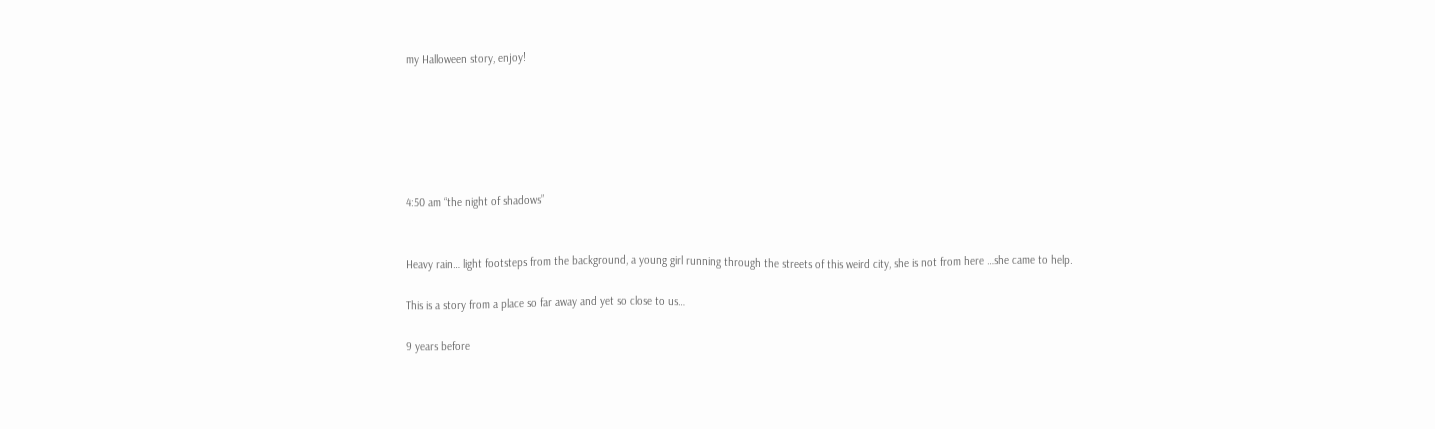my Halloween story, enjoy!






4:50 am “the night of shadows”


Heavy rain… light footsteps from the background, a young girl running through the streets of this weird city, she is not from here …she came to help.

This is a story from a place so far away and yet so close to us…

9 years before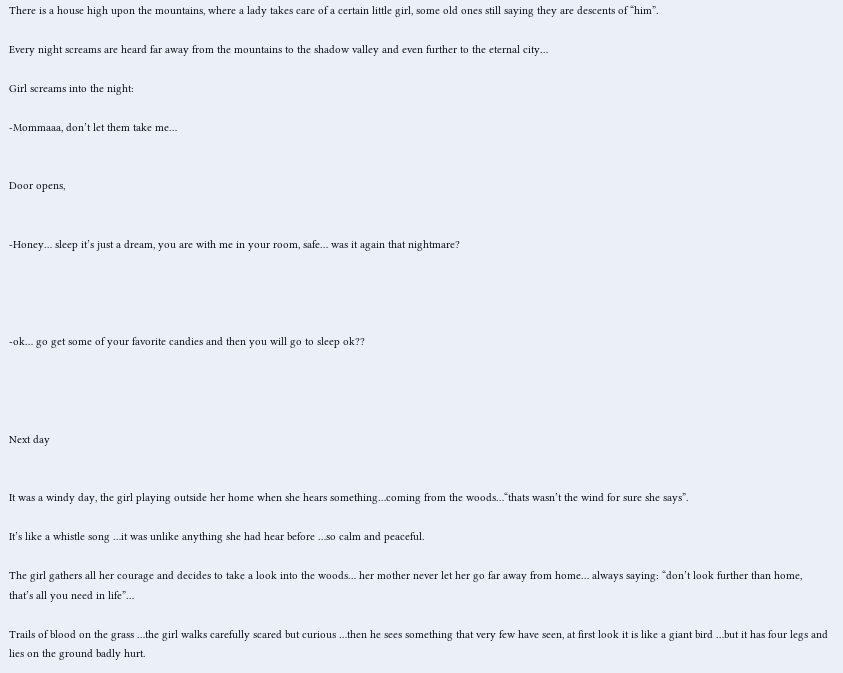There is a house high upon the mountains, where a lady takes care of a certain little girl, some old ones still saying they are descents of “him”.

Every night screams are heard far away from the mountains to the shadow valley and even further to the eternal city…

Girl screams into the night:

-Mommaaa, don’t let them take me…


Door opens,


-Honey… sleep it’s just a dream, you are with me in your room, safe… was it again that nightmare?




-ok… go get some of your favorite candies and then you will go to sleep ok??




Next day


It was a windy day, the girl playing outside her home when she hears something…coming from the woods…“thats wasn’t the wind for sure she says”.

It’s like a whistle song …it was unlike anything she had hear before …so calm and peaceful.

The girl gathers all her courage and decides to take a look into the woods… her mother never let her go far away from home… always saying: “don’t look further than home, that’s all you need in life”…

Trails of blood on the grass …the girl walks carefully scared but curious …then he sees something that very few have seen, at first look it is like a giant bird …but it has four legs and lies on the ground badly hurt.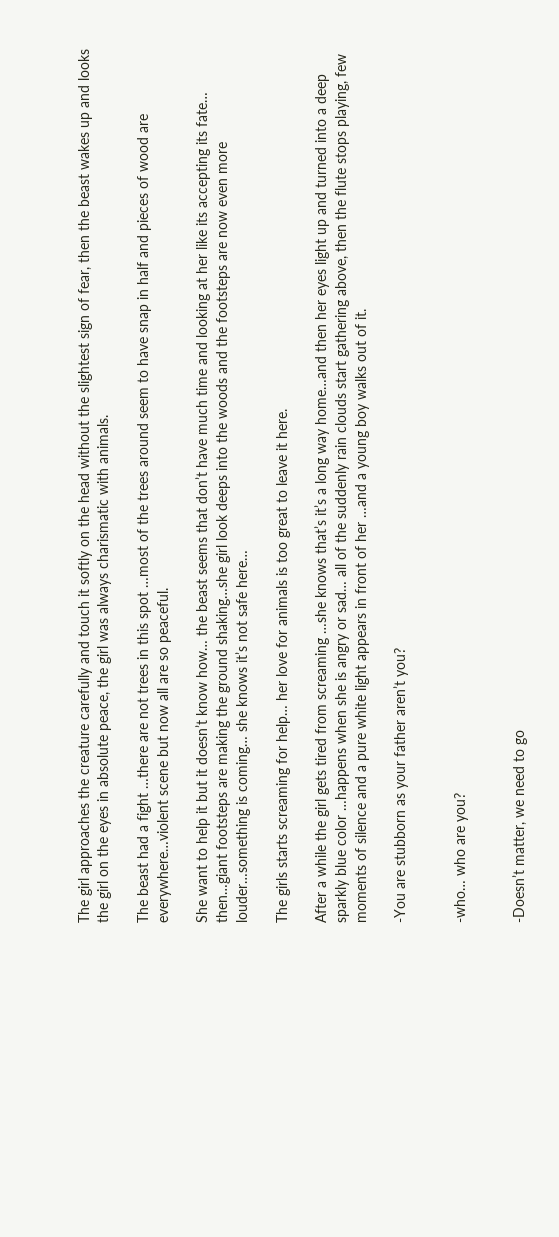The girl approaches the creature carefully and touch it softly on the head without the slightest sign of fear, then the beast wakes up and looks the girl on the eyes in absolute peace, the girl was always charismatic with animals.

The beast had a fight …there are not trees in this spot …most of the trees around seem to have snap in half and pieces of wood are everywhere…violent scene but now all are so peaceful.

She want to help it but it doesn’t know how… the beast seems that don’t have much time and looking at her like its accepting its fate… then…giant footsteps are making the ground shaking…she girl look deeps into the woods and the footsteps are now even more louder…something is coming… she knows it’s not safe here…

The girls starts screaming for help… her love for animals is too great to leave it here.

After a while the girl gets tired from screaming …she knows that’s it’s a long way home…and then her eyes light up and turned into a deep sparkly blue color …happens when she is angry or sad… all of the suddenly rain clouds start gathering above, then the flute stops playing, few moments of silence and a pure white light appears in front of her …and a young boy walks out of it.

-You are stubborn as your father aren’t you?


-who… who are you?


-Doesn’t matter, we need to go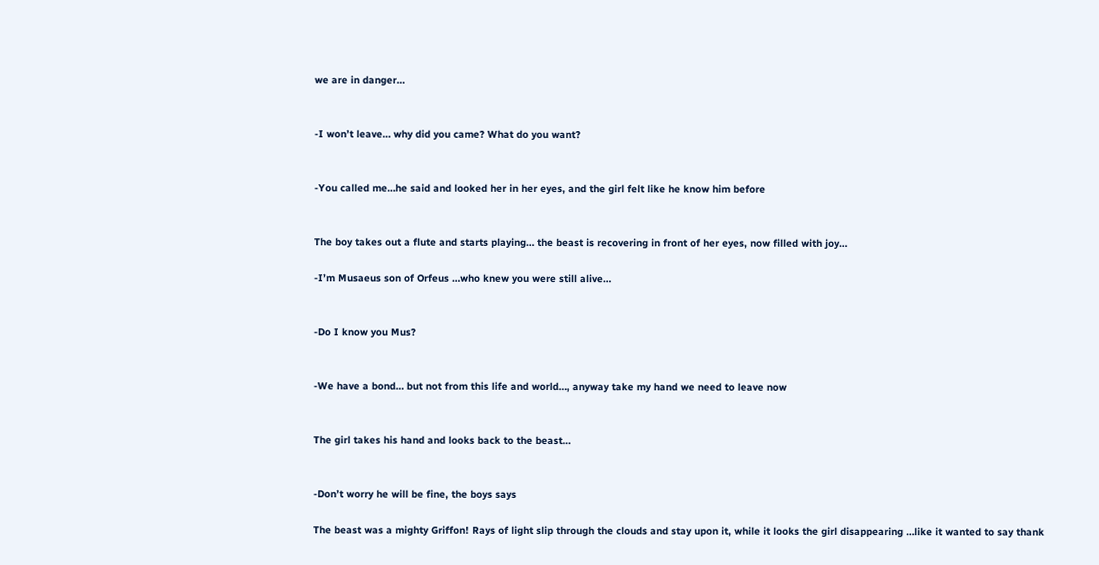we are in danger…


-I won’t leave… why did you came? What do you want?


-You called me…he said and looked her in her eyes, and the girl felt like he know him before


The boy takes out a flute and starts playing… the beast is recovering in front of her eyes, now filled with joy…

-I’m Musaeus son of Orfeus …who knew you were still alive…


-Do I know you Mus?


-We have a bond… but not from this life and world…, anyway take my hand we need to leave now


The girl takes his hand and looks back to the beast…


-Don’t worry he will be fine, the boys says

The beast was a mighty Griffon! Rays of light slip through the clouds and stay upon it, while it looks the girl disappearing …like it wanted to say thank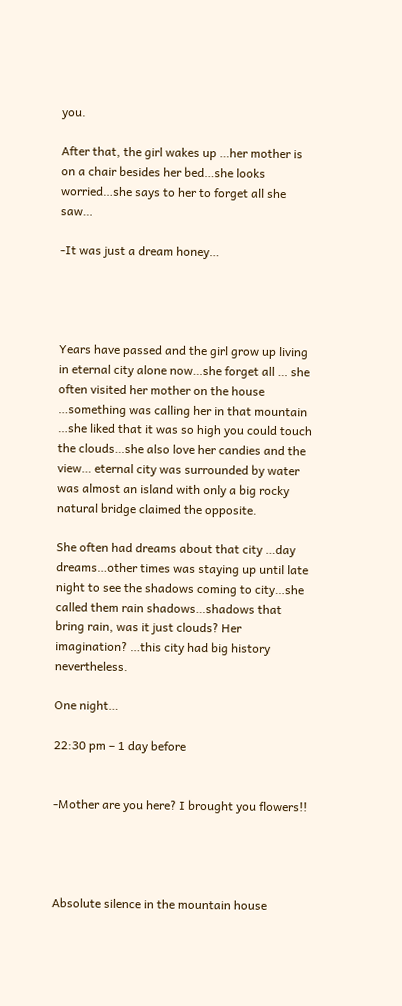you.

After that, the girl wakes up …her mother is on a chair besides her bed…she looks worried…she says to her to forget all she saw…

-It was just a dream honey…




Years have passed and the girl grow up living in eternal city alone now…she forget all … she often visited her mother on the house …something was calling her in that mountain …she liked that it was so high you could touch the clouds…she also love her candies and the view… eternal city was surrounded by water was almost an island with only a big rocky natural bridge claimed the opposite.

She often had dreams about that city …day dreams…other times was staying up until late night to see the shadows coming to city…she called them rain shadows…shadows that bring rain, was it just clouds? Her imagination? …this city had big history nevertheless.

One night…

22:30 pm – 1 day before


-Mother are you here? I brought you flowers!!




Absolute silence in the mountain house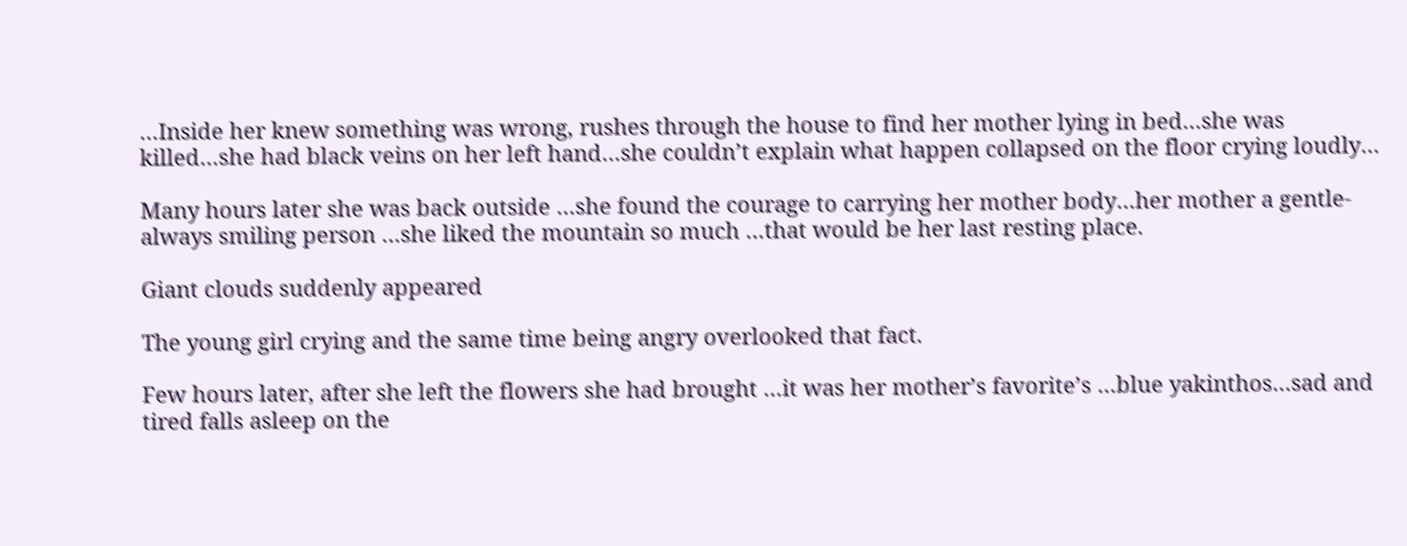…Inside her knew something was wrong, rushes through the house to find her mother lying in bed…she was killed…she had black veins on her left hand…she couldn’t explain what happen collapsed on the floor crying loudly…

Many hours later she was back outside …she found the courage to carrying her mother body…her mother a gentle-always smiling person …she liked the mountain so much …that would be her last resting place.

Giant clouds suddenly appeared

The young girl crying and the same time being angry overlooked that fact.

Few hours later, after she left the flowers she had brought …it was her mother’s favorite’s …blue yakinthos…sad and tired falls asleep on the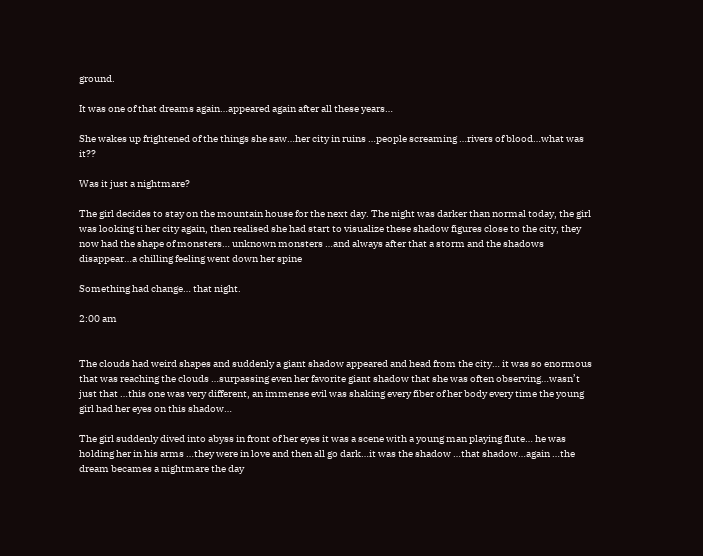ground.

It was one of that dreams again…appeared again after all these years…

She wakes up frightened of the things she saw…her city in ruins …people screaming …rivers of blood…what was it??

Was it just a nightmare?

The girl decides to stay on the mountain house for the next day. The night was darker than normal today, the girl was looking ti her city again, then realised she had start to visualize these shadow figures close to the city, they now had the shape of monsters… unknown monsters …and always after that a storm and the shadows disappear…a chilling feeling went down her spine

Something had change… that night.

2:00 am


The clouds had weird shapes and suddenly a giant shadow appeared and head from the city… it was so enormous that was reaching the clouds …surpassing even her favorite giant shadow that she was often observing…wasn’t just that …this one was very different, an immense evil was shaking every fiber of her body every time the young girl had her eyes on this shadow…

The girl suddenly dived into abyss in front of her eyes it was a scene with a young man playing flute… he was holding her in his arms …they were in love and then all go dark…it was the shadow …that shadow…again …the dream becames a nightmare the day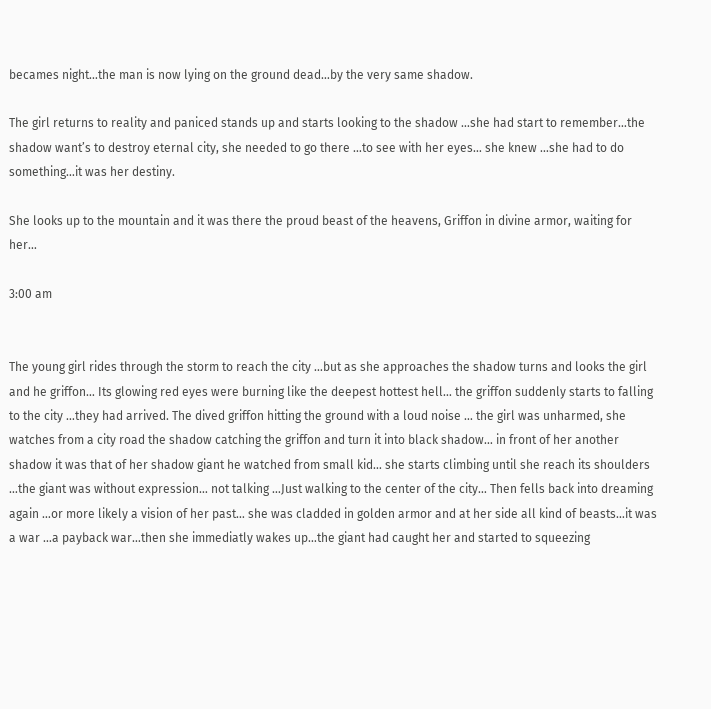becames night…the man is now lying on the ground dead…by the very same shadow.

The girl returns to reality and paniced stands up and starts looking to the shadow …she had start to remember…the shadow want’s to destroy eternal city, she needed to go there …to see with her eyes… she knew …she had to do something…it was her destiny.

She looks up to the mountain and it was there the proud beast of the heavens, Griffon in divine armor, waiting for her…

3:00 am


The young girl rides through the storm to reach the city …but as she approaches the shadow turns and looks the girl and he griffon… Its glowing red eyes were burning like the deepest hottest hell… the griffon suddenly starts to falling to the city …they had arrived. The dived griffon hitting the ground with a loud noise … the girl was unharmed, she watches from a city road the shadow catching the griffon and turn it into black shadow… in front of her another shadow it was that of her shadow giant he watched from small kid… she starts climbing until she reach its shoulders …the giant was without expression… not talking …Just walking to the center of the city… Then fells back into dreaming again …or more likely a vision of her past… she was cladded in golden armor and at her side all kind of beasts…it was a war …a payback war…then she immediatly wakes up…the giant had caught her and started to squeezing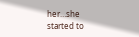her…she started to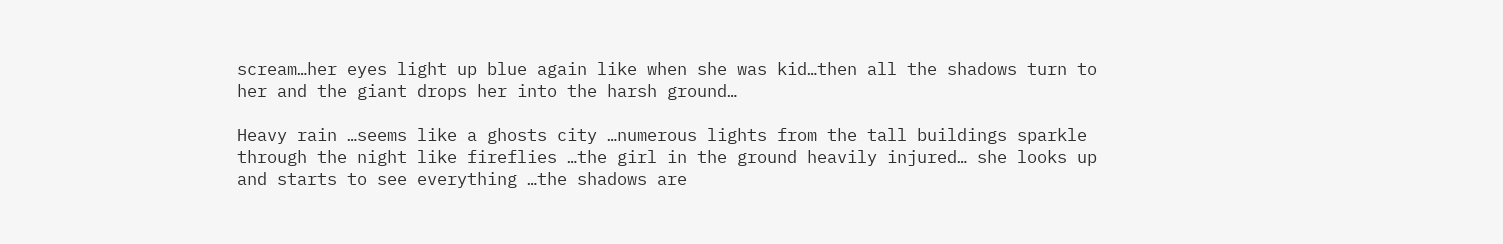scream…her eyes light up blue again like when she was kid…then all the shadows turn to her and the giant drops her into the harsh ground…

Heavy rain …seems like a ghosts city …numerous lights from the tall buildings sparkle through the night like fireflies …the girl in the ground heavily injured… she looks up and starts to see everything …the shadows are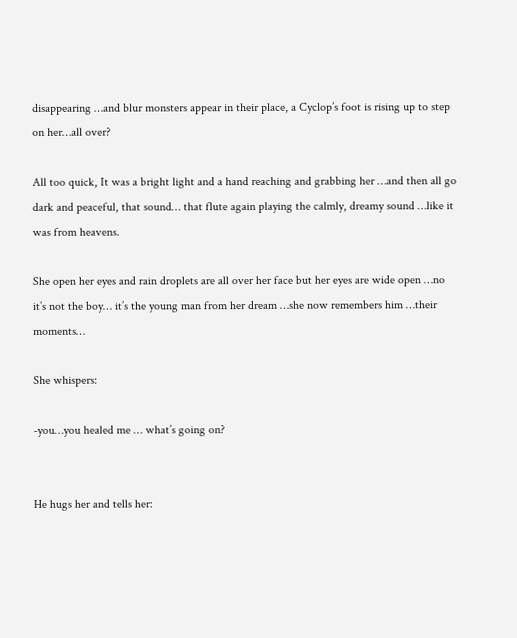disappearing …and blur monsters appear in their place, a Cyclop’s foot is rising up to step on her…all over?

All too quick, It was a bright light and a hand reaching and grabbing her …and then all go dark and peaceful, that sound… that flute again playing the calmly, dreamy sound …like it was from heavens.

She open her eyes and rain droplets are all over her face but her eyes are wide open …no it’s not the boy… it’s the young man from her dream …she now remembers him …their moments…

She whispers:

-you…you healed me … what’s going on?


He hugs her and tells her: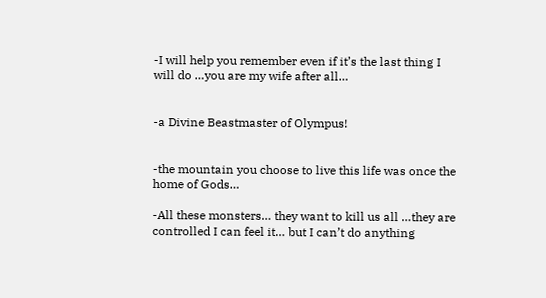-I will help you remember even if it’s the last thing I will do …you are my wife after all…


-a Divine Beastmaster of Olympus!


-the mountain you choose to live this life was once the home of Gods…

-All these monsters… they want to kill us all …they are controlled I can feel it… but I can’t do anything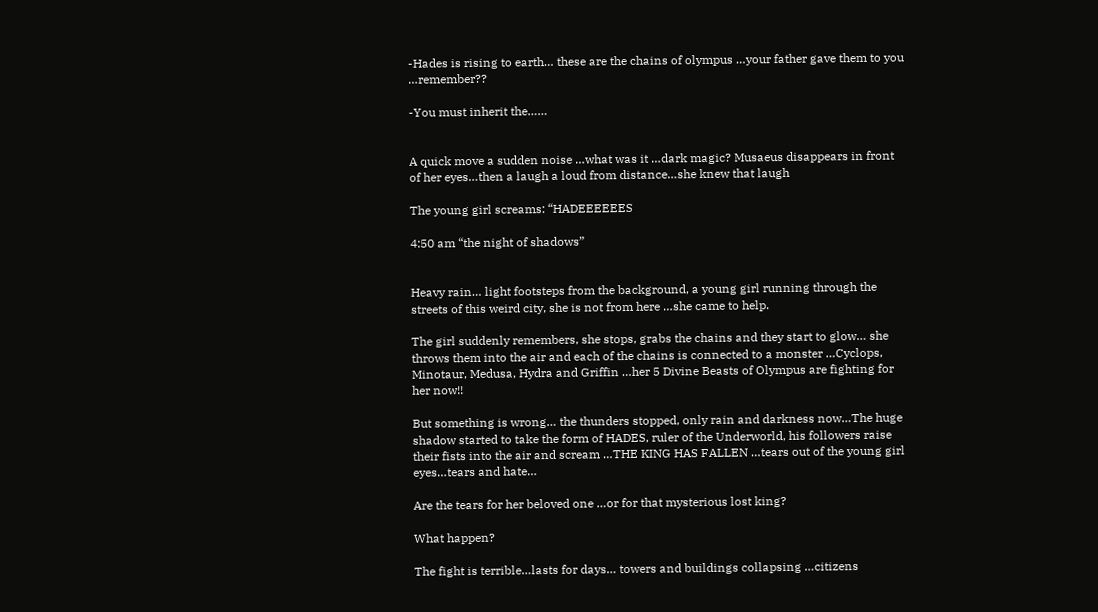-Hades is rising to earth… these are the chains of olympus …your father gave them to you …remember??

-You must inherit the……


A quick move a sudden noise …what was it …dark magic? Musaeus disappears in front of her eyes…then a laugh a loud from distance…she knew that laugh

The young girl screams: “HADEEEEEES

4:50 am “the night of shadows”


Heavy rain… light footsteps from the background, a young girl running through the streets of this weird city, she is not from here …she came to help.

The girl suddenly remembers, she stops, grabs the chains and they start to glow… she throws them into the air and each of the chains is connected to a monster …Cyclops, Minotaur, Medusa, Hydra and Griffin …her 5 Divine Beasts of Olympus are fighting for her now!!

But something is wrong… the thunders stopped, only rain and darkness now…The huge shadow started to take the form of HADES, ruler of the Underworld, his followers raise their fists into the air and scream …THE KING HAS FALLEN …tears out of the young girl eyes…tears and hate…

Are the tears for her beloved one …or for that mysterious lost king?

What happen?

The fight is terrible…lasts for days… towers and buildings collapsing …citizens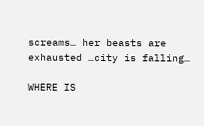screams… her beasts are exhausted …city is falling…

WHERE IS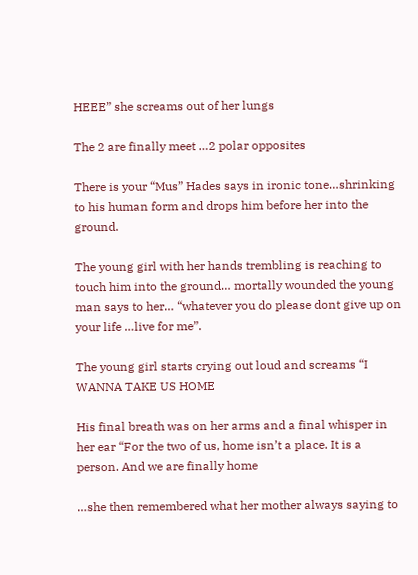HEEE” she screams out of her lungs

The 2 are finally meet …2 polar opposites

There is your “Mus” Hades says in ironic tone…shrinking to his human form and drops him before her into the ground.

The young girl with her hands trembling is reaching to touch him into the ground… mortally wounded the young man says to her… “whatever you do please dont give up on your life …live for me”.

The young girl starts crying out loud and screams “I WANNA TAKE US HOME

His final breath was on her arms and a final whisper in her ear “For the two of us, home isn’t a place. It is a person. And we are finally home

…she then remembered what her mother always saying to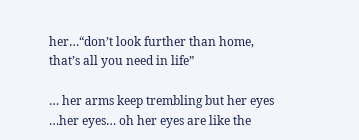her…“don’t look further than home, that’s all you need in life”

… her arms keep trembling but her eyes …her eyes… oh her eyes are like the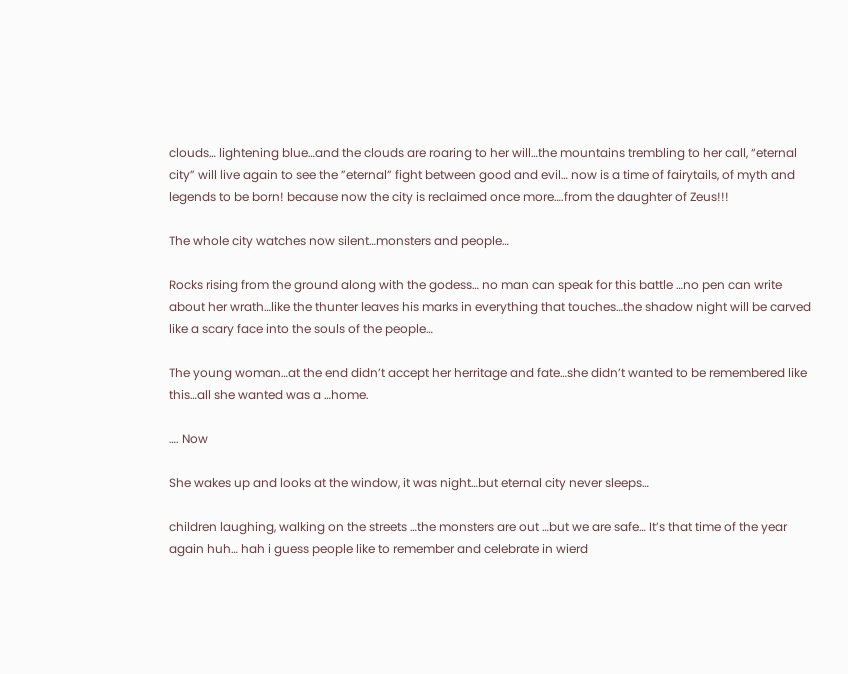clouds… lightening blue…and the clouds are roaring to her will…the mountains trembling to her call, “eternal city” will live again to see the ”eternal” fight between good and evil… now is a time of fairytails, of myth and legends to be born! because now the city is reclaimed once more….from the daughter of Zeus!!!

The whole city watches now silent…monsters and people…

Rocks rising from the ground along with the godess… no man can speak for this battle …no pen can write about her wrath…like the thunter leaves his marks in everything that touches…the shadow night will be carved like a scary face into the souls of the people…

The young woman…at the end didn’t accept her herritage and fate…she didn’t wanted to be remembered like this…all she wanted was a …home.

…. Now

She wakes up and looks at the window, it was night…but eternal city never sleeps…

children laughing, walking on the streets …the monsters are out …but we are safe… It’s that time of the year again huh… hah i guess people like to remember and celebrate in wierd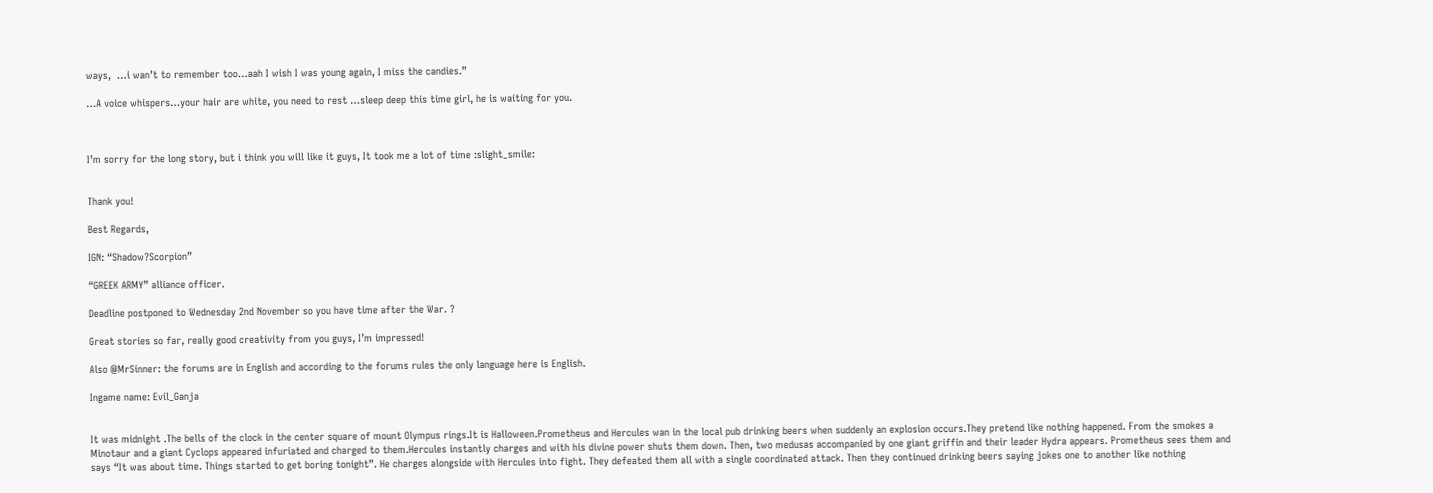ways,  …i wan’t to remember too…aah I wish I was young again, I miss the candies.”

…A voice whispers…your hair are white, you need to rest …sleep deep this time girl, he is waiting for you.



I’m sorry for the long story, but i think you will like it guys, It took me a lot of time :slight_smile:


Thank you!

Best Regards,

IGN: “Shadow?Scorpion”

“GREEK ARMY” alliance officer.

Deadline postponed to Wednesday 2nd November so you have time after the War. ?

Great stories so far, really good creativity from you guys, I’m impressed!

Also @MrSinner: the forums are in English and according to the forums rules the only language here is English.

Ingame name: Evil_Ganja


It was midnight .The bells of the clock in the center square of mount Olympus rings.It is Halloween.Prometheus and Hercules wan in the local pub drinking beers when suddenly an explosion occurs.They pretend like nothing happened. From the smokes a Minotaur and a giant Cyclops appeared infuriated and charged to them.Hercules instantly charges and with his divine power shuts them down. Then, two medusas accompanied by one giant griffin and their leader Hydra appears. Prometheus sees them and says “It was about time. Things started to get boring tonight”. He charges alongside with Hercules into fight. They defeated them all with a single coordinated attack. Then they continued drinking beers saying jokes one to another like nothing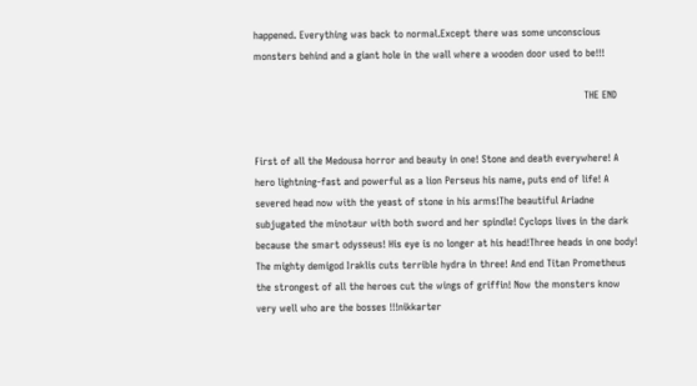happened. Everything was back to normal.Except there was some unconscious monsters behind and a giant hole in the wall where a wooden door used to be!!!

                                                                                                              THE END


First of all the Medousa horror and beauty in one! Stone and death everywhere! A hero lightning-fast and powerful as a lion Perseus his name, puts end of life! A severed head now with the yeast of stone in his arms!The beautiful Ariadne subjugated the minotaur with both sword and her spindle! Cyclops lives in the dark because the smart odysseus! His eye is no longer at his head!Three heads in one body! The mighty demigod Iraklis cuts terrible hydra in three! And end Titan Prometheus the strongest of all the heroes cut the wings of griffin! Now the monsters know very well who are the bosses !!!nikkarter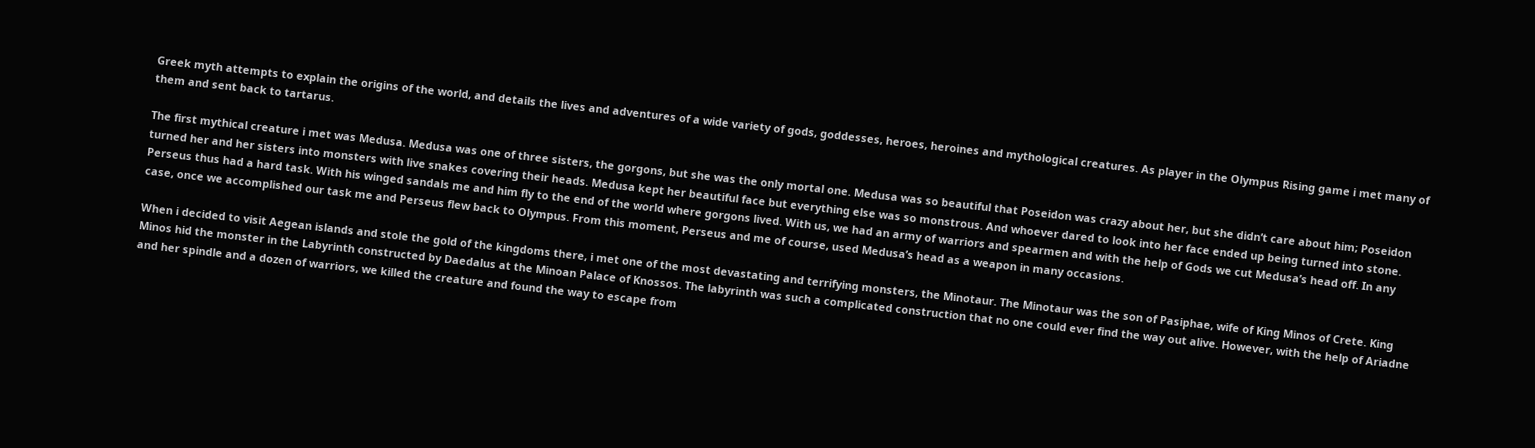Greek myth attempts to explain the origins of the world, and details the lives and adventures of a wide variety of gods, goddesses, heroes, heroines and mythological creatures. As player in the Olympus Rising game i met many of them and sent back to tartarus.

The first mythical creature i met was Medusa. Medusa was one of three sisters, the gorgons, but she was the only mortal one. Medusa was so beautiful that Poseidon was crazy about her, but she didn’t care about him; Poseidon turned her and her sisters into monsters with live snakes covering their heads. Medusa kept her beautiful face but everything else was so monstrous. And whoever dared to look into her face ended up being turned into stone. Perseus thus had a hard task. With his winged sandals me and him fly to the end of the world where gorgons lived. With us, we had an army of warriors and spearmen and with the help of Gods we cut Medusa’s head off. In any case, once we accomplished our task me and Perseus flew back to Olympus. From this moment, Perseus and me of course, used Medusa’s head as a weapon in many occasions.

When i decided to visit Aegean islands and stole the gold of the kingdoms there, i met one of the most devastating and terrifying monsters, the Minotaur. The Minotaur was the son of Pasiphae, wife of King Minos of Crete. King Minos hid the monster in the Labyrinth constructed by Daedalus at the Minoan Palace of Knossos. The labyrinth was such a complicated construction that no one could ever find the way out alive. However, with the help of Ariadne and her spindle and a dozen of warriors, we killed the creature and found the way to escape from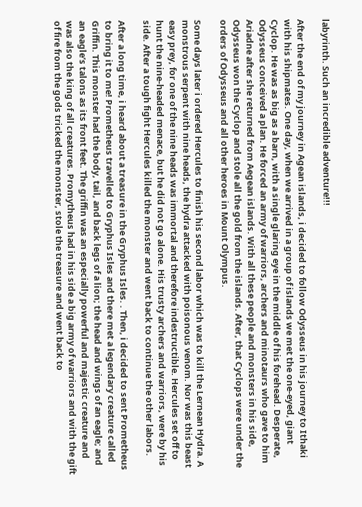labyrinth. Such an incredible adventure!!!

After the end of my journey in Agean islands, i decided to follow Odysseus in his journey to Ithaki with his shipmates. One day, when we arrived in a group of islands we met the one-eyed, giant Cyclop. He was as big as a barn, with a single glaring eye in the middle of his forehead. Desperate, Odysseus conceived a plan. He forced an army of warriors, archers and minotaurs who gave to him Ariadne after she returned from Aegean islands. With all these people and monsters in his side, Odysseus won the Cyclop and stole all the gold from the islands. After, that Cyclops were under the orders of Odysseus and all other heroes in Mount Olympus.

Some days later i ordered Hercules to finish his second labor which was to kill the Lernean Hydra. A monstrous serpent with nine heads, the hydra attacked with poisonous venom. Nor was this beast easy prey, for one of the nine heads was immortal and therefore indestructible. Hercules set off to hunt the nine-headed menace, but he did not go alone. His trusty archers and warriors, were by his side. After a tough fight Hercules killed the monster and went back to continue the other labors.

After a long time, i heard about a treasure in the Gryphus Isles. . Then, i decided to sent Prometheus to bring it to me! Prometheus travelled to Gryphus Isles and there met a legendary creature called Griffin. This monster had the body, tail, and back legs of a lion; the head and wings of an eagle; and an eagle’s talons as its front feet. The griffin was an especially powerful and majestic creature and was also the king of all creatures. Promytheus had in his side a big army of warriors and with the gift of fire from the gods tricked the monster, stole the treasure and went back to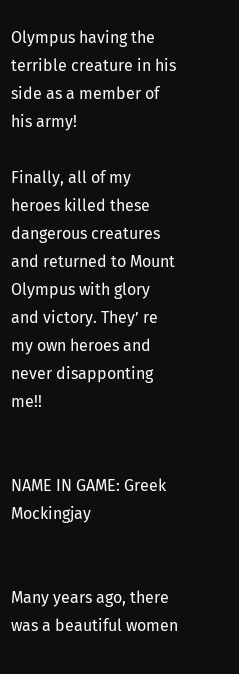Olympus having the terrible creature in his side as a member of his army!

Finally, all of my heroes killed these dangerous creatures and returned to Mount Olympus with glory and victory. They’ re my own heroes and never disapponting me!!


NAME IN GAME: Greek Mockingjay


Many years ago, there was a beautiful women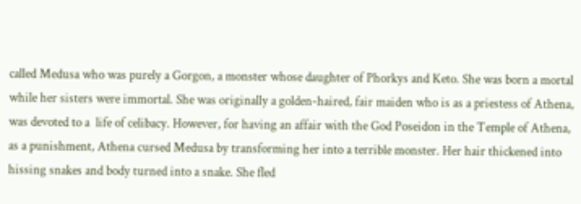called Medusa who was purely a Gorgon, a monster whose daughter of Phorkys and Keto. She was born a mortal while her sisters were immortal. She was originally a golden-haired, fair maiden who is as a priestess of Athena, was devoted to a  life of celibacy. However, for having an affair with the God Poseidon in the Temple of Athena, as a punishment, Athena cursed Medusa by transforming her into a terrible monster. Her hair thickened into hissing snakes and body turned into a snake. She fled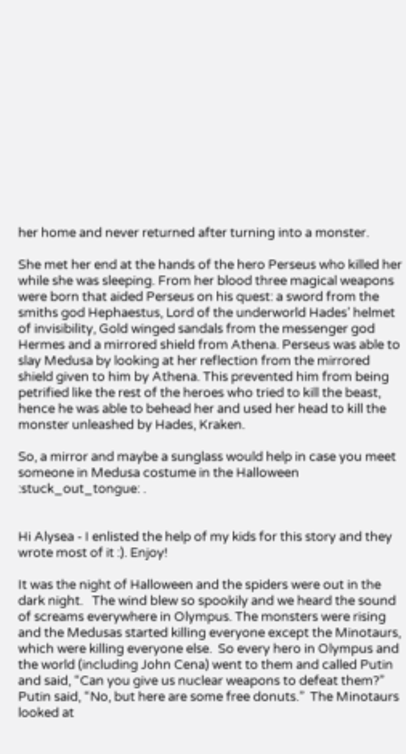her home and never returned after turning into a monster.

She met her end at the hands of the hero Perseus who killed her while she was sleeping. From her blood three magical weapons were born that aided Perseus on his quest: a sword from the smiths god Hephaestus, Lord of the underworld Hades’ helmet of invisibility, Gold winged sandals from the messenger god Hermes and a mirrored shield from Athena. Perseus was able to slay Medusa by looking at her reflection from the mirrored shield given to him by Athena. This prevented him from being petrified like the rest of the heroes who tried to kill the beast, hence he was able to behead her and used her head to kill the monster unleashed by Hades, Kraken.

So, a mirror and maybe a sunglass would help in case you meet someone in Medusa costume in the Halloween  :stuck_out_tongue: .


Hi Alysea - I enlisted the help of my kids for this story and they wrote most of it :). Enjoy!

It was the night of Halloween and the spiders were out in the dark night.   The wind blew so spookily and we heard the sound of screams everywhere in Olympus. The monsters were rising and the Medusas started killing everyone except the Minotaurs, which were killing everyone else.  So every hero in Olympus and the world (including John Cena) went to them and called Putin and said, “Can you give us nuclear weapons to defeat them?”  Putin said, “No, but here are some free donuts.”  The Minotaurs looked at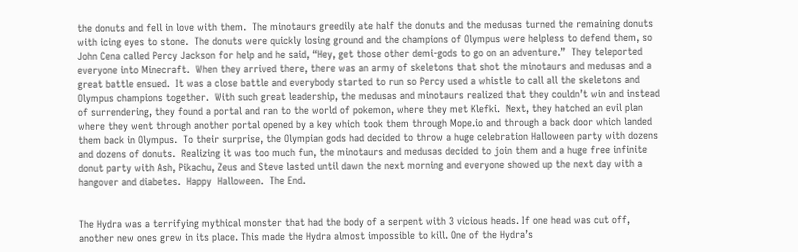the donuts and fell in love with them.  The minotaurs greedily ate half the donuts and the medusas turned the remaining donuts with icing eyes to stone.  The donuts were quickly losing ground and the champions of Olympus were helpless to defend them, so John Cena called Percy Jackson for help and he said, “Hey, get those other demi-gods to go on an adventure.”  They teleported everyone into Minecraft.  When they arrived there, there was an army of skeletons that shot the minotaurs and medusas and a great battle ensued.  It was a close battle and everybody started to run so Percy used a whistle to call all the skeletons and Olympus champions together.  With such great leadership, the medusas and minotaurs realized that they couldn’t win and instead of surrendering, they found a portal and ran to the world of pokemon, where they met Klefki.  Next, they hatched an evil plan where they went through another portal opened by a key which took them through Mope.io and through a back door which landed them back in Olympus.  To their surprise, the Olympian gods had decided to throw a huge celebration Halloween party with dozens and dozens of donuts.  Realizing it was too much fun, the minotaurs and medusas decided to join them and a huge free infinite donut party with Ash, Pikachu, Zeus and Steve lasted until dawn the next morning and everyone showed up the next day with a hangover and diabetes.  Happy  Halloween.  The End.


The Hydra was a terrifying mythical monster that had the body of a serpent with 3 vicious heads. If one head was cut off, another new ones grew in its place. This made the Hydra almost impossible to kill. One of the Hydra’s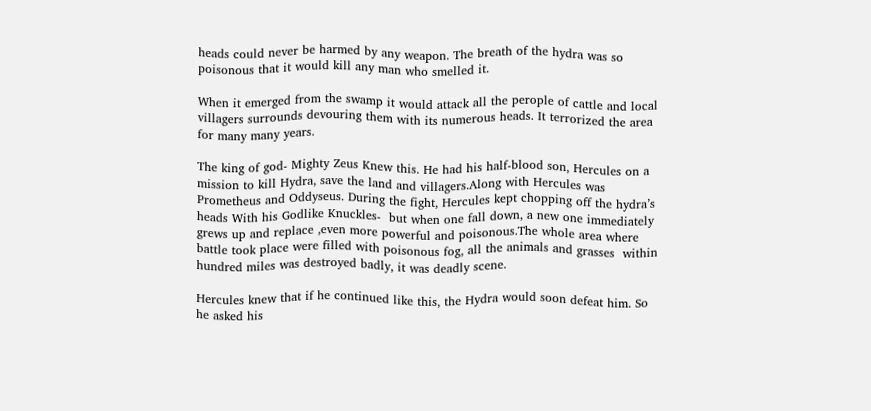heads could never be harmed by any weapon. The breath of the hydra was so poisonous that it would kill any man who smelled it.

When it emerged from the swamp it would attack all the perople of cattle and local villagers surrounds devouring them with its numerous heads. It terrorized the area for many many years.

The king of god- Mighty Zeus Knew this. He had his half-blood son, Hercules on a mission to kill Hydra, save the land and villagers.Along with Hercules was Prometheus and Oddyseus. During the fight, Hercules kept chopping off the hydra’s heads With his Godlike Knuckles-  but when one fall down, a new one immediately grews up and replace ,even more powerful and poisonous.The whole area where battle took place were filled with poisonous fog, all the animals and grasses  within hundred miles was destroyed badly, it was deadly scene.

Hercules knew that if he continued like this, the Hydra would soon defeat him. So he asked his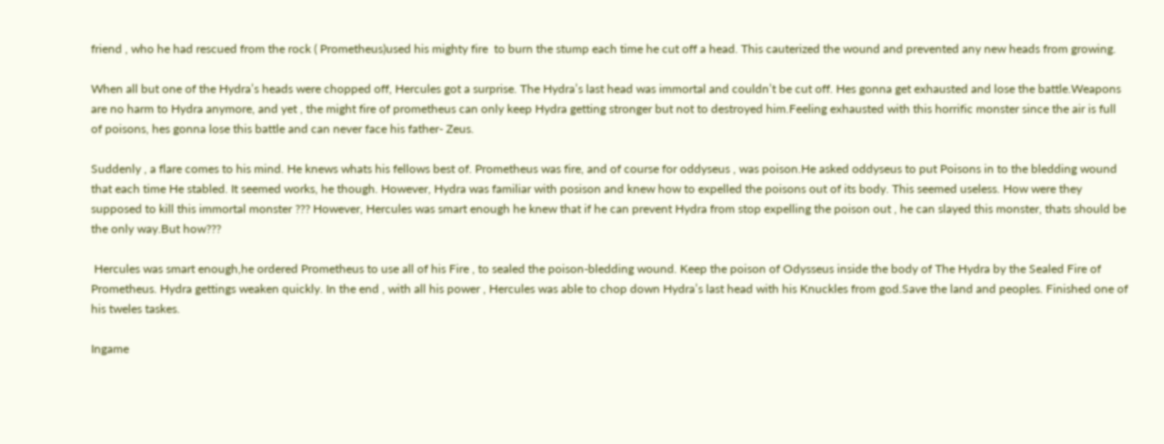friend , who he had rescued from the rock ( Prometheus)used his mighty fire  to burn the stump each time he cut off a head. This cauterized the wound and prevented any new heads from growing.

When all but one of the Hydra’s heads were chopped off, Hercules got a surprise. The Hydra’s last head was immortal and couldn’t be cut off. Hes gonna get exhausted and lose the battle.Weapons are no harm to Hydra anymore, and yet , the might fire of prometheus can only keep Hydra getting stronger but not to destroyed him.Feeling exhausted with this horrific monster since the air is full of poisons, hes gonna lose this battle and can never face his father- Zeus.

Suddenly , a flare comes to his mind. He knews whats his fellows best of. Prometheus was fire, and of course for oddyseus , was poison.He asked oddyseus to put Poisons in to the bledding wound that each time He stabled. It seemed works, he though. However, Hydra was familiar with posison and knew how to expelled the poisons out of its body. This seemed useless. How were they supposed to kill this immortal monster ??? However, Hercules was smart enough he knew that if he can prevent Hydra from stop expelling the poison out , he can slayed this monster, thats should be the only way.But how???

 Hercules was smart enough,he ordered Prometheus to use all of his Fire , to sealed the poison-bledding wound. Keep the poison of Odysseus inside the body of The Hydra by the Sealed Fire of Prometheus. Hydra gettings weaken quickly. In the end , with all his power , Hercules was able to chop down Hydra’s last head with his Knuckles from god.Save the land and peoples. Finished one of his tweles taskes.

Ingame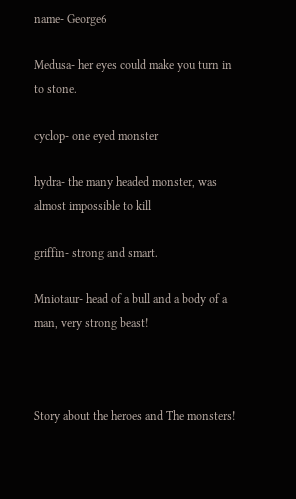name- George6

Medusa- her eyes could make you turn in to stone.

cyclop- one eyed monster

hydra- the many headed monster, was almost impossible to kill

griffin- strong and smart.

Mniotaur- head of a bull and a body of a man, very strong beast!



Story about the heroes and The monsters!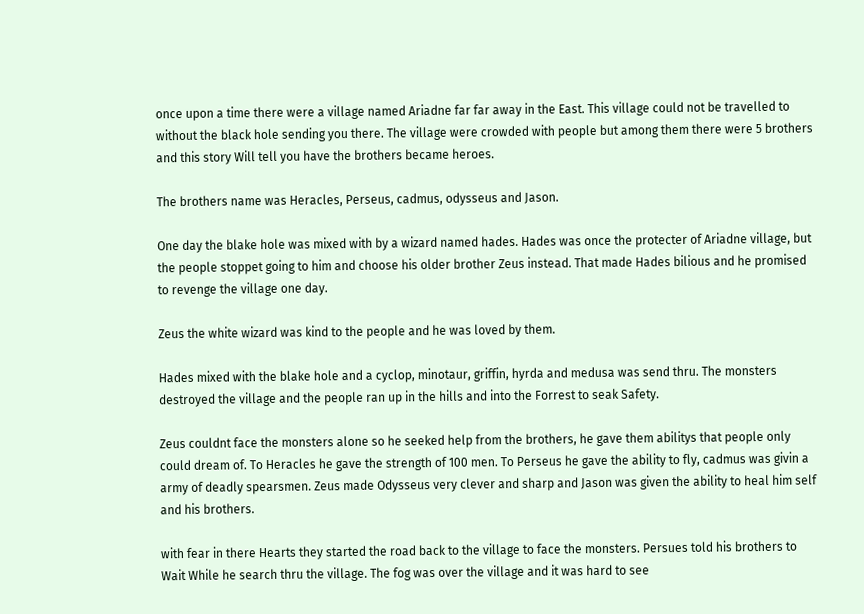once upon a time there were a village named Ariadne far far away in the East. This village could not be travelled to without the black hole sending you there. The village were crowded with people but among them there were 5 brothers and this story Will tell you have the brothers became heroes.

The brothers name was Heracles, Perseus, cadmus, odysseus and Jason.

One day the blake hole was mixed with by a wizard named hades. Hades was once the protecter of Ariadne village, but the people stoppet going to him and choose his older brother Zeus instead. That made Hades bilious and he promised to revenge the village one day.

Zeus the white wizard was kind to the people and he was loved by them.

Hades mixed with the blake hole and a cyclop, minotaur, griffin, hyrda and medusa was send thru. The monsters destroyed the village and the people ran up in the hills and into the Forrest to seak Safety.

Zeus couldnt face the monsters alone so he seeked help from the brothers, he gave them abilitys that people only could dream of. To Heracles he gave the strength of 100 men. To Perseus he gave the ability to fly, cadmus was givin a army of deadly spearsmen. Zeus made Odysseus very clever and sharp and Jason was given the ability to heal him self and his brothers.

with fear in there Hearts they started the road back to the village to face the monsters. Persues told his brothers to Wait While he search thru the village. The fog was over the village and it was hard to see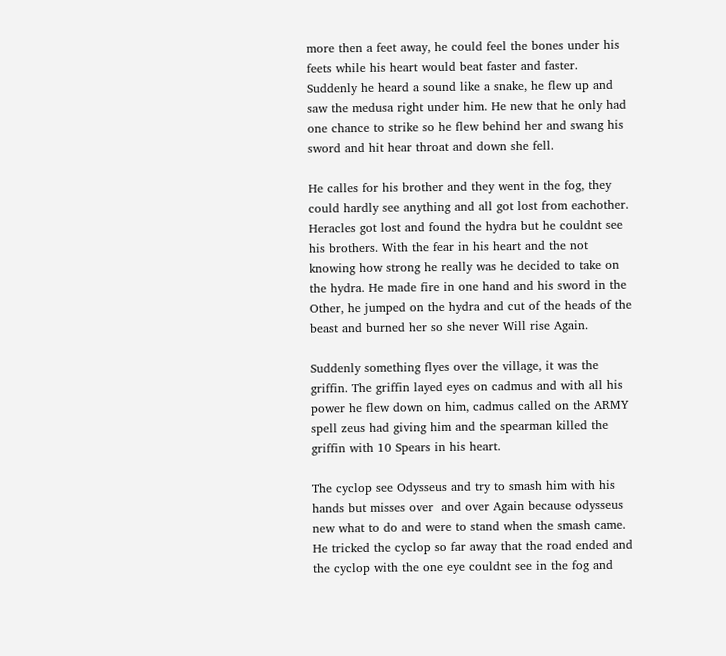more then a feet away, he could feel the bones under his feets while his heart would beat faster and faster. Suddenly he heard a sound like a snake, he flew up and saw the medusa right under him. He new that he only had one chance to strike so he flew behind her and swang his sword and hit hear throat and down she fell.

He calles for his brother and they went in the fog, they could hardly see anything and all got lost from eachother. Heracles got lost and found the hydra but he couldnt see his brothers. With the fear in his heart and the not knowing how strong he really was he decided to take on the hydra. He made fire in one hand and his sword in the Other, he jumped on the hydra and cut of the heads of the beast and burned her so she never Will rise Again.

Suddenly something flyes over the village, it was the griffin. The griffin layed eyes on cadmus and with all his power he flew down on him, cadmus called on the ARMY spell zeus had giving him and the spearman killed the griffin with 10 Spears in his heart.

The cyclop see Odysseus and try to smash him with his hands but misses over  and over Again because odysseus new what to do and were to stand when the smash came. He tricked the cyclop so far away that the road ended and the cyclop with the one eye couldnt see in the fog and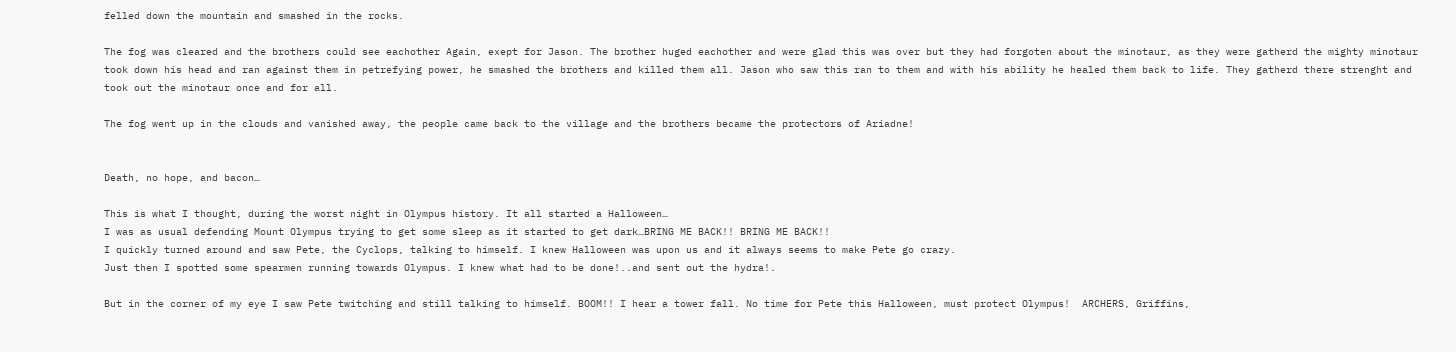felled down the mountain and smashed in the rocks.

The fog was cleared and the brothers could see eachother Again, exept for Jason. The brother huged eachother and were glad this was over but they had forgoten about the minotaur, as they were gatherd the mighty minotaur took down his head and ran against them in petrefying power, he smashed the brothers and killed them all. Jason who saw this ran to them and with his ability he healed them back to life. They gatherd there strenght and took out the minotaur once and for all.

The fog went up in the clouds and vanished away, the people came back to the village and the brothers became the protectors of Ariadne!


Death, no hope, and bacon…

This is what I thought, during the worst night in Olympus history. It all started a Halloween…
I was as usual defending Mount Olympus trying to get some sleep as it started to get dark…BRING ME BACK!! BRING ME BACK!!
I quickly turned around and saw Pete, the Cyclops, talking to himself. I knew Halloween was upon us and it always seems to make Pete go crazy.
Just then I spotted some spearmen running towards Olympus. I knew what had to be done!..and sent out the hydra!.

But in the corner of my eye I saw Pete twitching and still talking to himself. BOOM!! I hear a tower fall. No time for Pete this Halloween, must protect Olympus!  ARCHERS, Griffins,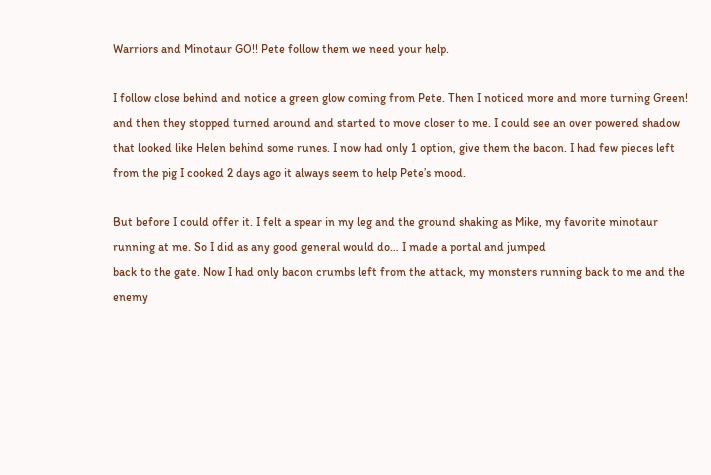Warriors and Minotaur GO!! Pete follow them we need your help.

I follow close behind and notice a green glow coming from Pete. Then I noticed more and more turning Green! and then they stopped turned around and started to move closer to me. I could see an over powered shadow that looked like Helen behind some runes. I now had only 1 option, give them the bacon. I had few pieces left from the pig I cooked 2 days ago it always seem to help Pete’s mood.

But before I could offer it. I felt a spear in my leg and the ground shaking as Mike, my favorite minotaur running at me. So I did as any good general would do… I made a portal and jumped
back to the gate. Now I had only bacon crumbs left from the attack, my monsters running back to me and the enemy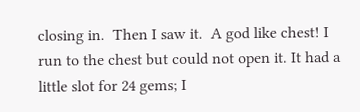closing in.  Then I saw it.  A god like chest! I run to the chest but could not open it. It had a little slot for 24 gems; I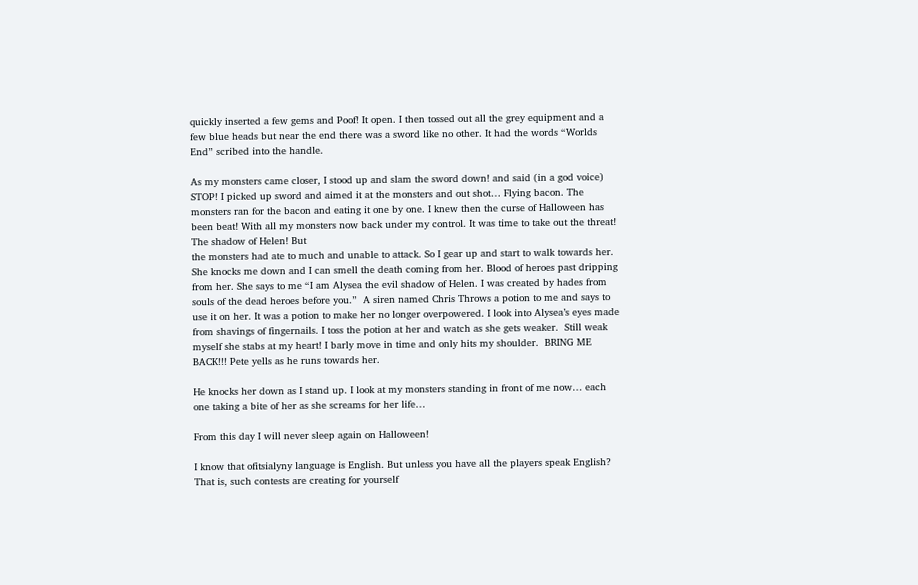quickly inserted a few gems and Poof! It open. I then tossed out all the grey equipment and a few blue heads but near the end there was a sword like no other. It had the words “Worlds End” scribed into the handle.

As my monsters came closer, I stood up and slam the sword down! and said (in a god voice) STOP! I picked up sword and aimed it at the monsters and out shot… Flying bacon. The monsters ran for the bacon and eating it one by one. I knew then the curse of Halloween has been beat! With all my monsters now back under my control. It was time to take out the threat! The shadow of Helen! But
the monsters had ate to much and unable to attack. So I gear up and start to walk towards her. She knocks me down and I can smell the death coming from her. Blood of heroes past dripping from her. She says to me “I am Alysea the evil shadow of Helen. I was created by hades from souls of the dead heroes before you.”  A siren named Chris Throws a potion to me and says to use it on her. It was a potion to make her no longer overpowered. I look into Alysea’s eyes made from shavings of fingernails. I toss the potion at her and watch as she gets weaker.  Still weak myself she stabs at my heart! I barly move in time and only hits my shoulder.  BRING ME BACK!!! Pete yells as he runs towards her.

He knocks her down as I stand up. I look at my monsters standing in front of me now… each one taking a bite of her as she screams for her life…

From this day I will never sleep again on Halloween!

I know that ofitsialyny language is English. But unless you have all the players speak English? That is, such contests are creating for yourself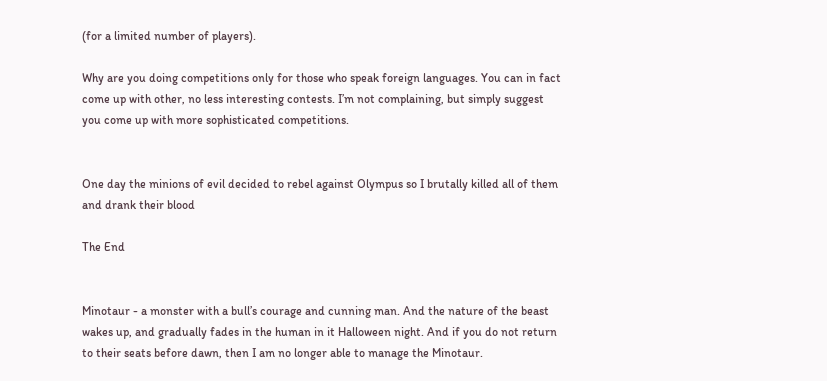(for a limited number of players).

Why are you doing competitions only for those who speak foreign languages. You can in fact come up with other, no less interesting contests. I’m not complaining, but simply suggest you come up with more sophisticated competitions.


One day the minions of evil decided to rebel against Olympus so I brutally killed all of them and drank their blood

The End


Minotaur - a monster with a bull’s courage and cunning man. And the nature of the beast wakes up, and gradually fades in the human in it Halloween night. And if you do not return to their seats before dawn, then I am no longer able to manage the Minotaur.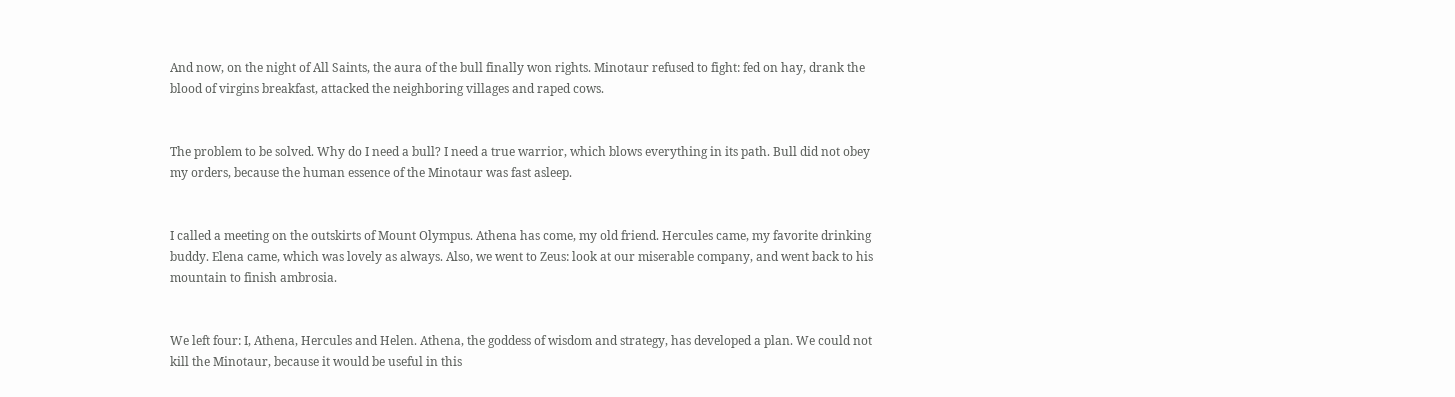And now, on the night of All Saints, the aura of the bull finally won rights. Minotaur refused to fight: fed on hay, drank the blood of virgins breakfast, attacked the neighboring villages and raped cows.


The problem to be solved. Why do I need a bull? I need a true warrior, which blows everything in its path. Bull did not obey my orders, because the human essence of the Minotaur was fast asleep.


I called a meeting on the outskirts of Mount Olympus. Athena has come, my old friend. Hercules came, my favorite drinking buddy. Elena came, which was lovely as always. Also, we went to Zeus: look at our miserable company, and went back to his mountain to finish ambrosia.


We left four: I, Athena, Hercules and Helen. Athena, the goddess of wisdom and strategy, has developed a plan. We could not kill the Minotaur, because it would be useful in this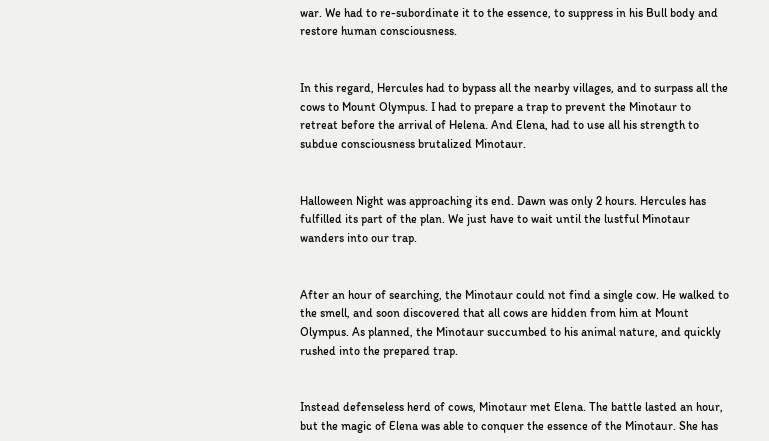war. We had to re-subordinate it to the essence, to suppress in his Bull body and restore human consciousness.


In this regard, Hercules had to bypass all the nearby villages, and to surpass all the cows to Mount Olympus. I had to prepare a trap to prevent the Minotaur to retreat before the arrival of Helena. And Elena, had to use all his strength to subdue consciousness brutalized Minotaur.


Halloween Night was approaching its end. Dawn was only 2 hours. Hercules has fulfilled its part of the plan. We just have to wait until the lustful Minotaur wanders into our trap.


After an hour of searching, the Minotaur could not find a single cow. He walked to the smell, and soon discovered that all cows are hidden from him at Mount Olympus. As planned, the Minotaur succumbed to his animal nature, and quickly rushed into the prepared trap.


Instead defenseless herd of cows, Minotaur met Elena. The battle lasted an hour, but the magic of Elena was able to conquer the essence of the Minotaur. She has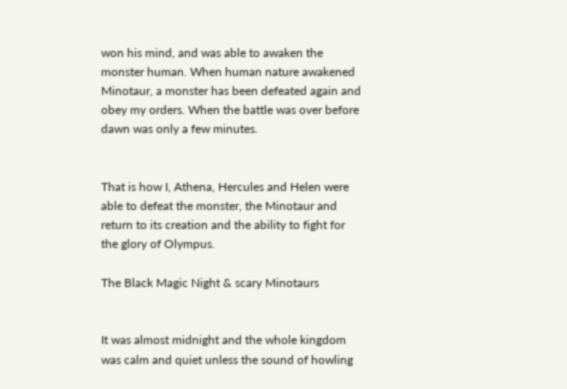won his mind, and was able to awaken the monster human. When human nature awakened Minotaur, a monster has been defeated again and obey my orders. When the battle was over before dawn was only a few minutes.


That is how I, Athena, Hercules and Helen were able to defeat the monster, the Minotaur and return to its creation and the ability to fight for the glory of Olympus.

The Black Magic Night & scary Minotaurs


It was almost midnight and the whole kingdom was calm and quiet unless the sound of howling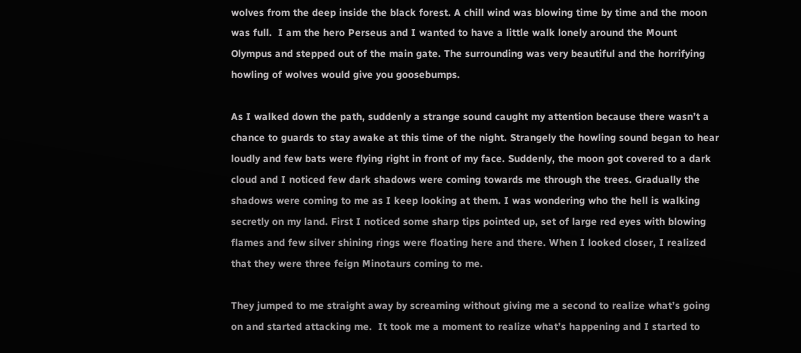wolves from the deep inside the black forest. A chill wind was blowing time by time and the moon was full.  I am the hero Perseus and I wanted to have a little walk lonely around the Mount Olympus and stepped out of the main gate. The surrounding was very beautiful and the horrifying howling of wolves would give you goosebumps.

As I walked down the path, suddenly a strange sound caught my attention because there wasn’t a chance to guards to stay awake at this time of the night. Strangely the howling sound began to hear loudly and few bats were flying right in front of my face. Suddenly, the moon got covered to a dark cloud and I noticed few dark shadows were coming towards me through the trees. Gradually the shadows were coming to me as I keep looking at them. I was wondering who the hell is walking secretly on my land. First I noticed some sharp tips pointed up, set of large red eyes with blowing flames and few silver shining rings were floating here and there. When I looked closer, I realized that they were three feign Minotaurs coming to me.

They jumped to me straight away by screaming without giving me a second to realize what’s going on and started attacking me.  It took me a moment to realize what’s happening and I started to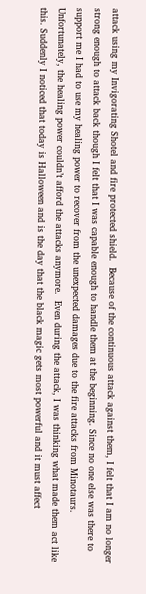attack using my Invigorating Shotel and fire protected shield.  Because of the continuous attack against them, I felt that I am no longer strong enough to attack back though I felt that I was capable enough to handle them at the beginning. Since no one else was there to support me I had to use my healing power to recover from the unexpected damages due to the fire attacks from Minotaurs. Unfortunately, the healing power couldn’t afford the attacks anymore.  Even during the attack, I was thinking what made them act like this. Suddenly I noticed that today is Halloween and is the day that the black magic gets most powerful and it must affect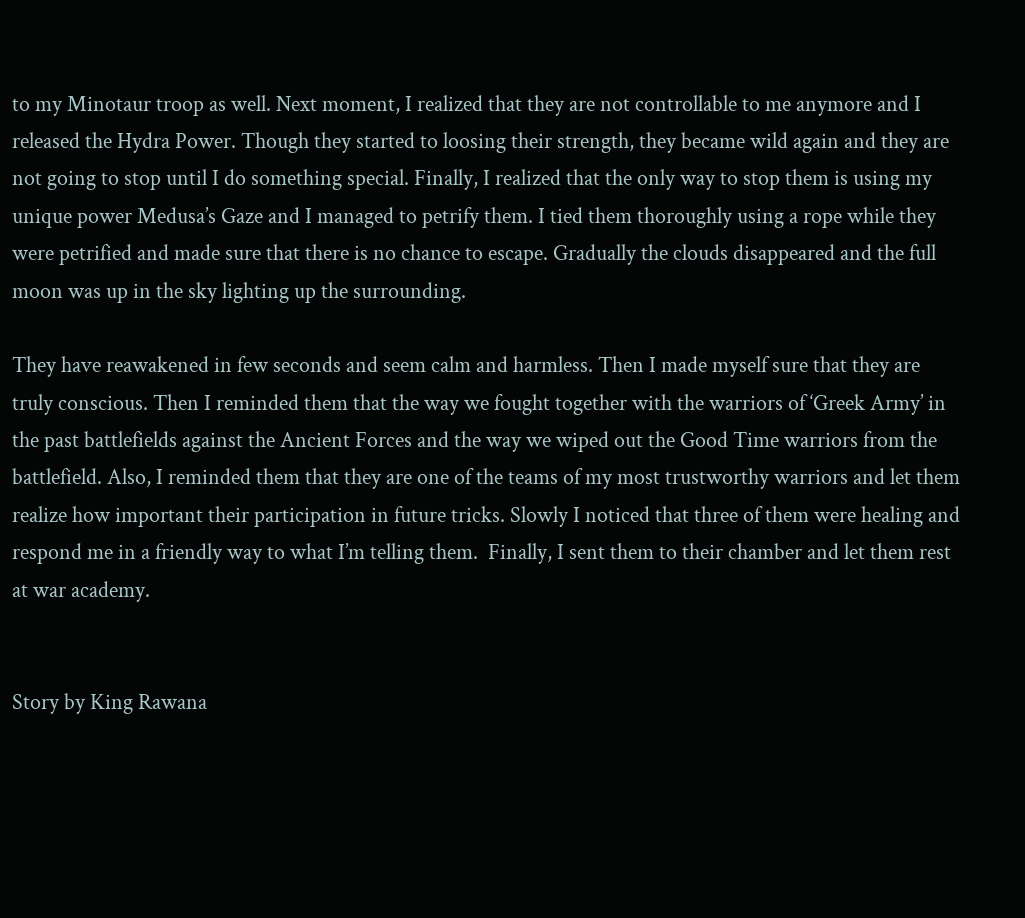to my Minotaur troop as well. Next moment, I realized that they are not controllable to me anymore and I released the Hydra Power. Though they started to loosing their strength, they became wild again and they are not going to stop until I do something special. Finally, I realized that the only way to stop them is using my unique power Medusa’s Gaze and I managed to petrify them. I tied them thoroughly using a rope while they were petrified and made sure that there is no chance to escape. Gradually the clouds disappeared and the full moon was up in the sky lighting up the surrounding.

They have reawakened in few seconds and seem calm and harmless. Then I made myself sure that they are truly conscious. Then I reminded them that the way we fought together with the warriors of ‘Greek Army’ in the past battlefields against the Ancient Forces and the way we wiped out the Good Time warriors from the battlefield. Also, I reminded them that they are one of the teams of my most trustworthy warriors and let them realize how important their participation in future tricks. Slowly I noticed that three of them were healing and respond me in a friendly way to what I’m telling them.  Finally, I sent them to their chamber and let them rest at war academy.


Story by King Rawana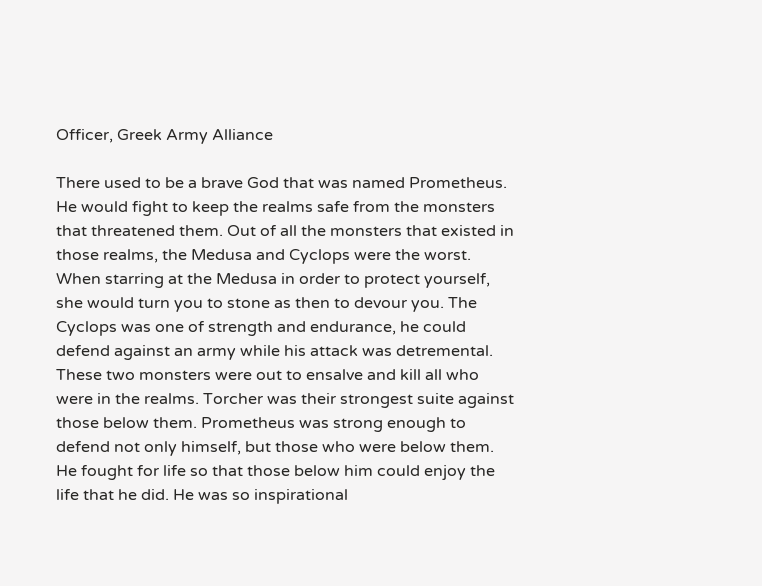Officer, Greek Army Alliance

There used to be a brave God that was named Prometheus. He would fight to keep the realms safe from the monsters that threatened them. Out of all the monsters that existed in those realms, the Medusa and Cyclops were the worst. When starring at the Medusa in order to protect yourself, she would turn you to stone as then to devour you. The Cyclops was one of strength and endurance, he could defend against an army while his attack was detremental. These two monsters were out to ensalve and kill all who were in the realms. Torcher was their strongest suite against those below them. Prometheus was strong enough to defend not only himself, but those who were below them. He fought for life so that those below him could enjoy the life that he did. He was so inspirational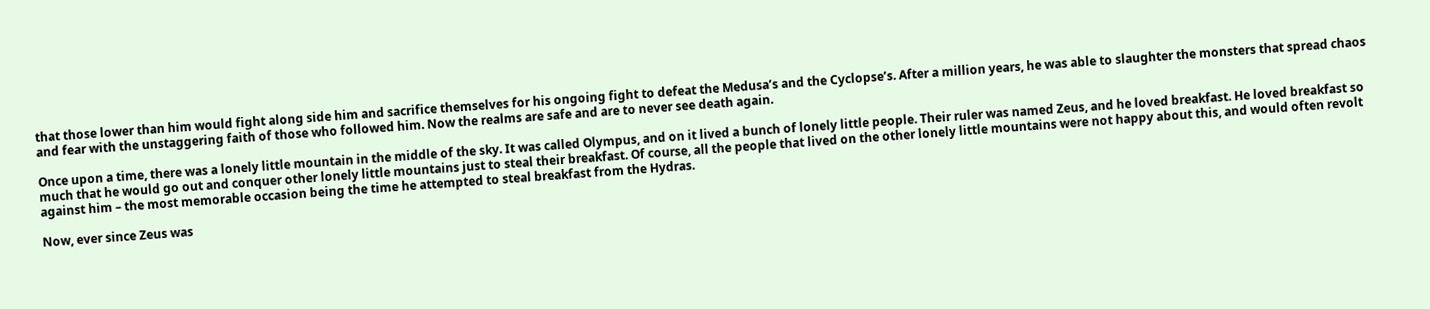that those lower than him would fight along side him and sacrifice themselves for his ongoing fight to defeat the Medusa’s and the Cyclopse’s. After a million years, he was able to slaughter the monsters that spread chaos and fear with the unstaggering faith of those who followed him. Now the realms are safe and are to never see death again.

Once upon a time, there was a lonely little mountain in the middle of the sky. It was called Olympus, and on it lived a bunch of lonely little people. Their ruler was named Zeus, and he loved breakfast. He loved breakfast so much that he would go out and conquer other lonely little mountains just to steal their breakfast. Of course, all the people that lived on the other lonely little mountains were not happy about this, and would often revolt against him – the most memorable occasion being the time he attempted to steal breakfast from the Hydras.

Now, ever since Zeus was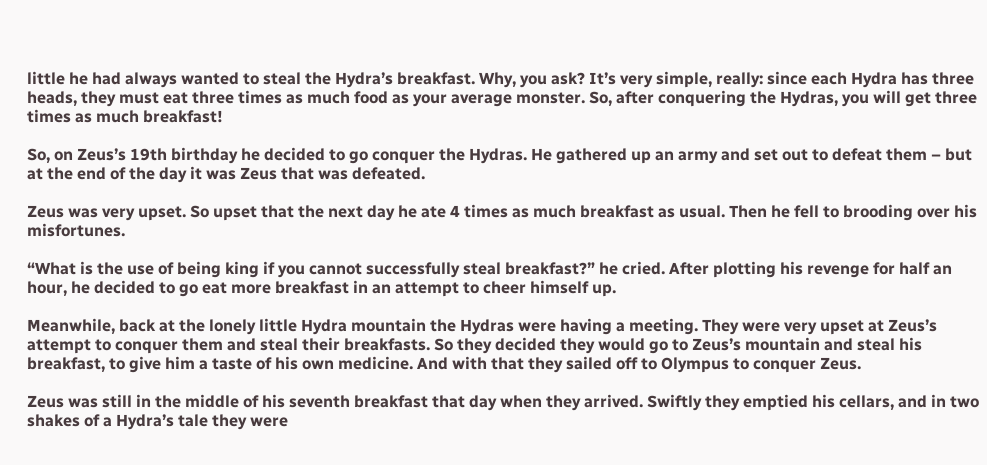little he had always wanted to steal the Hydra’s breakfast. Why, you ask? It’s very simple, really: since each Hydra has three heads, they must eat three times as much food as your average monster. So, after conquering the Hydras, you will get three times as much breakfast!

So, on Zeus’s 19th birthday he decided to go conquer the Hydras. He gathered up an army and set out to defeat them – but at the end of the day it was Zeus that was defeated.

Zeus was very upset. So upset that the next day he ate 4 times as much breakfast as usual. Then he fell to brooding over his misfortunes.

“What is the use of being king if you cannot successfully steal breakfast?” he cried. After plotting his revenge for half an hour, he decided to go eat more breakfast in an attempt to cheer himself up.

Meanwhile, back at the lonely little Hydra mountain the Hydras were having a meeting. They were very upset at Zeus’s attempt to conquer them and steal their breakfasts. So they decided they would go to Zeus’s mountain and steal his breakfast, to give him a taste of his own medicine. And with that they sailed off to Olympus to conquer Zeus.

Zeus was still in the middle of his seventh breakfast that day when they arrived. Swiftly they emptied his cellars, and in two shakes of a Hydra’s tale they were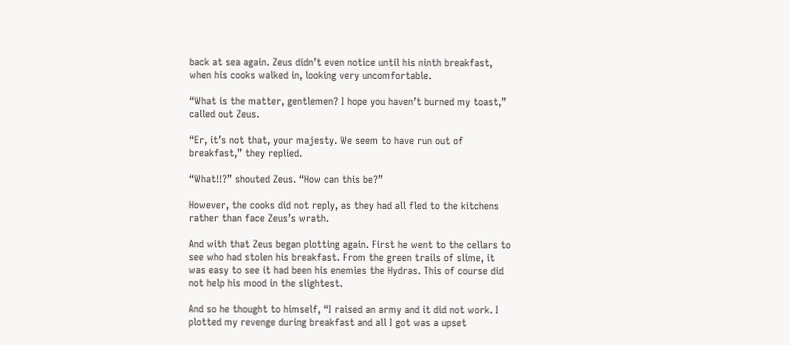back at sea again. Zeus didn’t even notice until his ninth breakfast, when his cooks walked in, looking very uncomfortable.

“What is the matter, gentlemen? I hope you haven’t burned my toast,” called out Zeus.

“Er, it’s not that, your majesty. We seem to have run out of breakfast,” they replied.

“What!!?” shouted Zeus. “How can this be?”

However, the cooks did not reply, as they had all fled to the kitchens rather than face Zeus’s wrath.

And with that Zeus began plotting again. First he went to the cellars to see who had stolen his breakfast. From the green trails of slime, it was easy to see it had been his enemies the Hydras. This of course did not help his mood in the slightest.

And so he thought to himself, “I raised an army and it did not work. I plotted my revenge during breakfast and all I got was a upset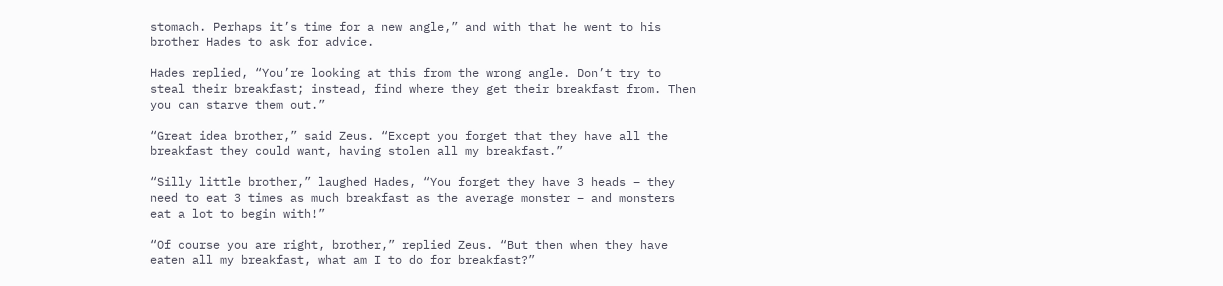stomach. Perhaps it’s time for a new angle,” and with that he went to his brother Hades to ask for advice.

Hades replied, “You’re looking at this from the wrong angle. Don’t try to steal their breakfast; instead, find where they get their breakfast from. Then you can starve them out.”

“Great idea brother,” said Zeus. “Except you forget that they have all the breakfast they could want, having stolen all my breakfast.”

“Silly little brother,” laughed Hades, “You forget they have 3 heads – they need to eat 3 times as much breakfast as the average monster – and monsters eat a lot to begin with!”

“Of course you are right, brother,” replied Zeus. “But then when they have eaten all my breakfast, what am I to do for breakfast?”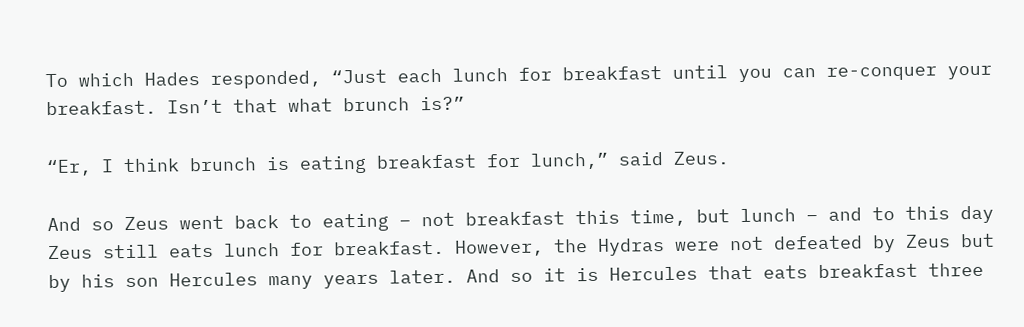To which Hades responded, “Just each lunch for breakfast until you can re-conquer your breakfast. Isn’t that what brunch is?”

“Er, I think brunch is eating breakfast for lunch,” said Zeus.

And so Zeus went back to eating – not breakfast this time, but lunch – and to this day Zeus still eats lunch for breakfast. However, the Hydras were not defeated by Zeus but by his son Hercules many years later. And so it is Hercules that eats breakfast three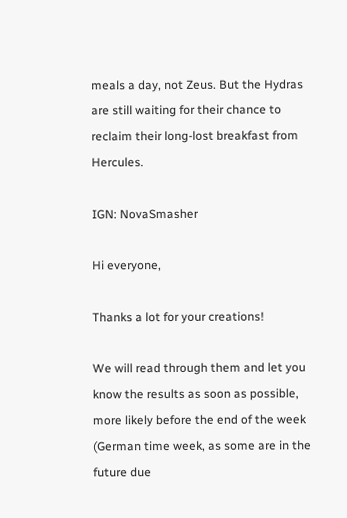meals a day, not Zeus. But the Hydras are still waiting for their chance to reclaim their long-lost breakfast from Hercules.

IGN: NovaSmasher

Hi everyone,

Thanks a lot for your creations!

We will read through them and let you know the results as soon as possible, more likely before the end of the week (German time week, as some are in the future due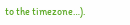to the timezone…).